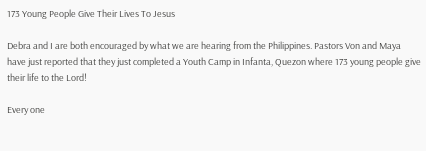173 Young People Give Their Lives To Jesus

Debra and I are both encouraged by what we are hearing from the Philippines. Pastors Von and Maya have just reported that they just completed a Youth Camp in Infanta, Quezon where 173 young people give their life to the Lord!

Every one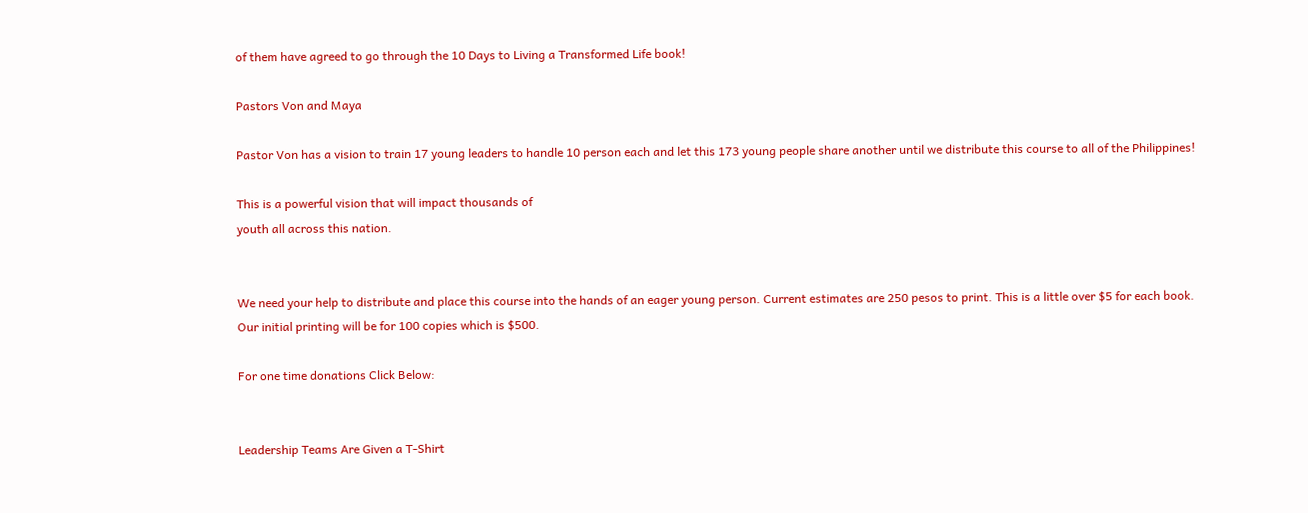of them have agreed to go through the 10 Days to Living a Transformed Life book!

Pastors Von and Maya

Pastor Von has a vision to train 17 young leaders to handle 10 person each and let this 173 young people share another until we distribute this course to all of the Philippines!

This is a powerful vision that will impact thousands of
youth all across this nation.


We need your help to distribute and place this course into the hands of an eager young person. Current estimates are 250 pesos to print. This is a little over $5 for each book. Our initial printing will be for 100 copies which is $500.

For one time donations Click Below:


Leadership Teams Are Given a T-Shirt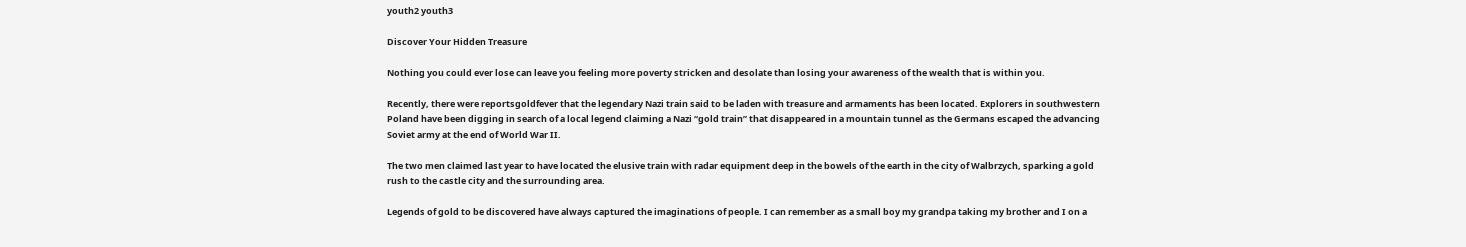youth2 youth3

Discover Your Hidden Treasure

Nothing you could ever lose can leave you feeling more poverty stricken and desolate than losing your awareness of the wealth that is within you.

Recently, there were reportsgoldfever that the legendary Nazi train said to be laden with treasure and armaments has been located. Explorers in southwestern Poland have been digging in search of a local legend claiming a Nazi “gold train” that disappeared in a mountain tunnel as the Germans escaped the advancing Soviet army at the end of World War II.

The two men claimed last year to have located the elusive train with radar equipment deep in the bowels of the earth in the city of Walbrzych, sparking a gold rush to the castle city and the surrounding area.

Legends of gold to be discovered have always captured the imaginations of people. I can remember as a small boy my grandpa taking my brother and I on a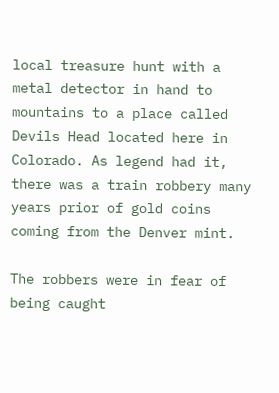local treasure hunt with a metal detector in hand to mountains to a place called Devils Head located here in Colorado. As legend had it, there was a train robbery many years prior of gold coins coming from the Denver mint.

The robbers were in fear of being caught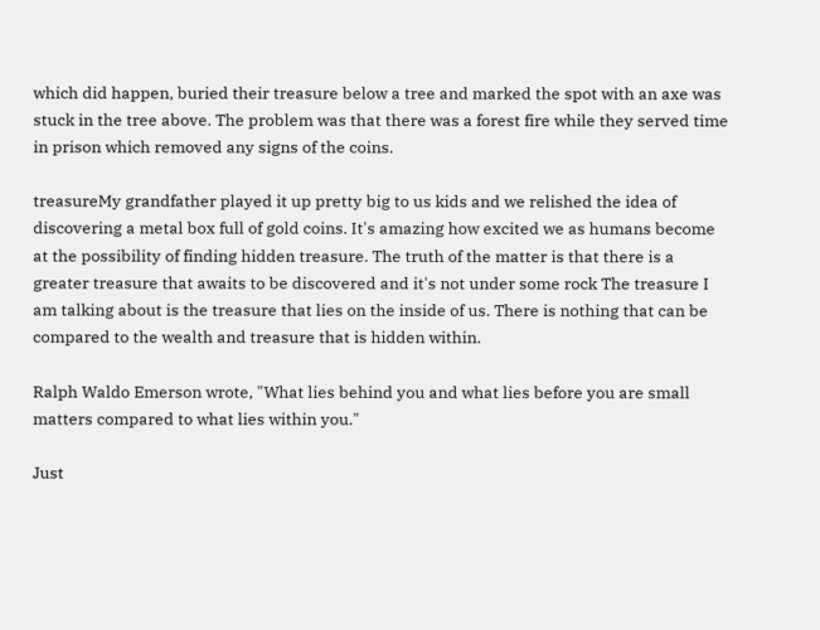which did happen, buried their treasure below a tree and marked the spot with an axe was stuck in the tree above. The problem was that there was a forest fire while they served time in prison which removed any signs of the coins.

treasureMy grandfather played it up pretty big to us kids and we relished the idea of discovering a metal box full of gold coins. It's amazing how excited we as humans become at the possibility of finding hidden treasure. The truth of the matter is that there is a greater treasure that awaits to be discovered and it's not under some rock The treasure I am talking about is the treasure that lies on the inside of us. There is nothing that can be compared to the wealth and treasure that is hidden within.

Ralph Waldo Emerson wrote, "What lies behind you and what lies before you are small matters compared to what lies within you."

Just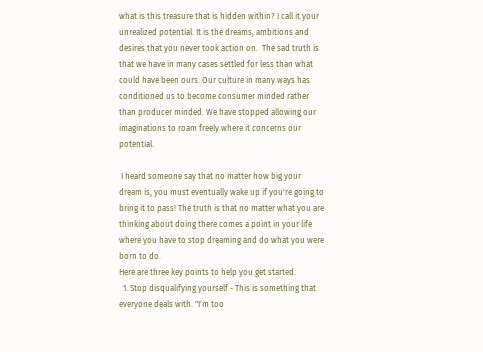what is this treasure that is hidden within? I call it your unrealized potential. It is the dreams, ambitions and desires that you never took action on.  The sad truth is that we have in many cases settled for less than what could have been ours. Our culture in many ways has conditioned us to become consumer minded rather than producer minded. We have stopped allowing our imaginations to roam freely where it concerns our potential.

 I heard someone say that no matter how big your dream is, you must eventually wake up if you're going to bring it to pass! The truth is that no matter what you are thinking about doing there comes a point in your life where you have to stop dreaming and do what you were born to do.
Here are three key points to help you get started.
  1. Stop disqualifying yourself - This is something that everyone deals with. "I'm too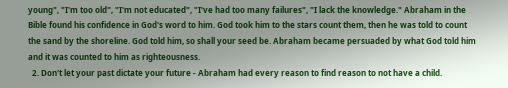young", "I'm too old", "I'm not educated", "I've had too many failures", "I lack the knowledge." Abraham in the Bible found his confidence in God's word to him. God took him to the stars count them, then he was told to count the sand by the shoreline. God told him, so shall your seed be. Abraham became persuaded by what God told him and it was counted to him as righteousness.
  2. Don't let your past dictate your future - Abraham had every reason to find reason to not have a child.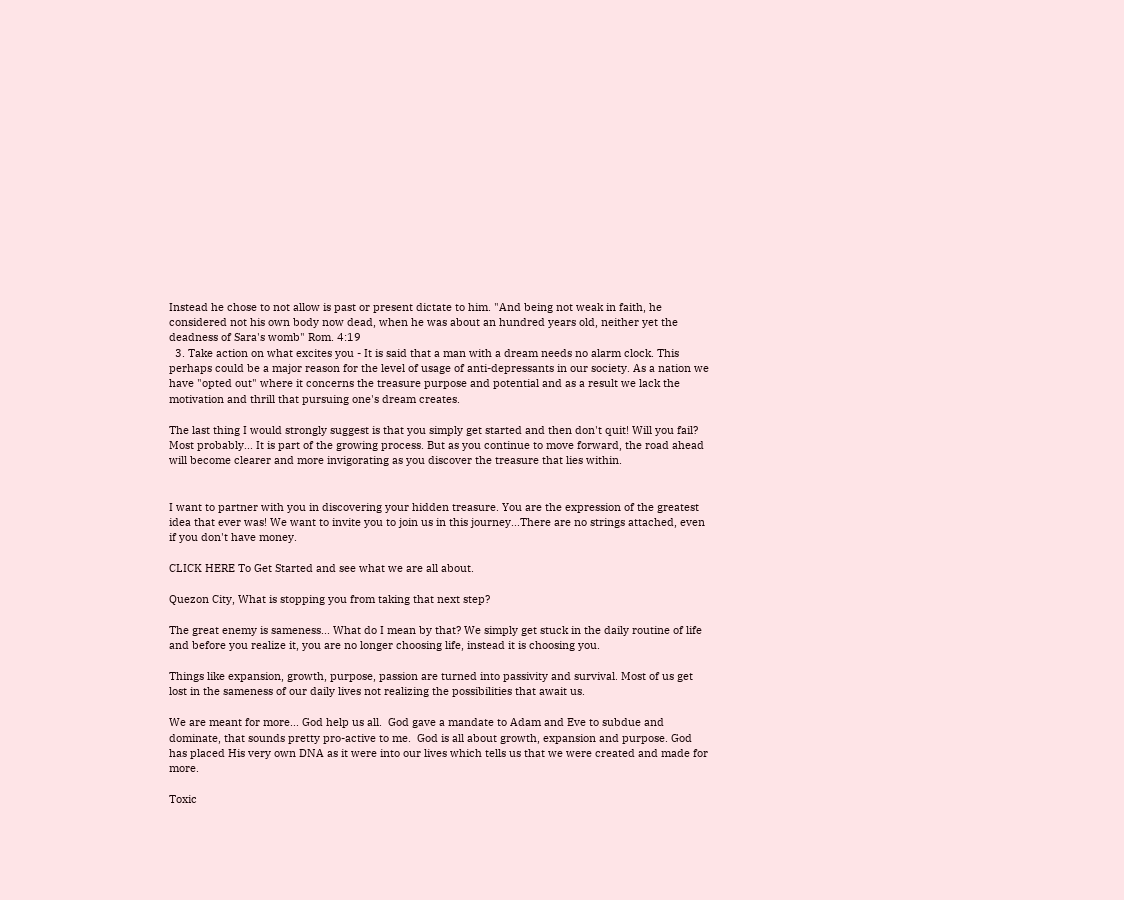Instead he chose to not allow is past or present dictate to him. "And being not weak in faith, he considered not his own body now dead, when he was about an hundred years old, neither yet the deadness of Sara's womb" Rom. 4:19
  3. Take action on what excites you - It is said that a man with a dream needs no alarm clock. This perhaps could be a major reason for the level of usage of anti-depressants in our society. As a nation we have "opted out" where it concerns the treasure purpose and potential and as a result we lack the motivation and thrill that pursuing one's dream creates.

The last thing I would strongly suggest is that you simply get started and then don't quit! Will you fail? Most probably... It is part of the growing process. But as you continue to move forward, the road ahead will become clearer and more invigorating as you discover the treasure that lies within.


I want to partner with you in discovering your hidden treasure. You are the expression of the greatest idea that ever was! We want to invite you to join us in this journey...There are no strings attached, even if you don't have money.

CLICK HERE To Get Started and see what we are all about.

Quezon City, What is stopping you from taking that next step?

The great enemy is sameness... What do I mean by that? We simply get stuck in the daily routine of life and before you realize it, you are no longer choosing life, instead it is choosing you.

Things like expansion, growth, purpose, passion are turned into passivity and survival. Most of us get lost in the sameness of our daily lives not realizing the possibilities that await us.

We are meant for more... God help us all.  God gave a mandate to Adam and Eve to subdue and dominate, that sounds pretty pro-active to me.  God is all about growth, expansion and purpose. God has placed His very own DNA as it were into our lives which tells us that we were created and made for more.

Toxic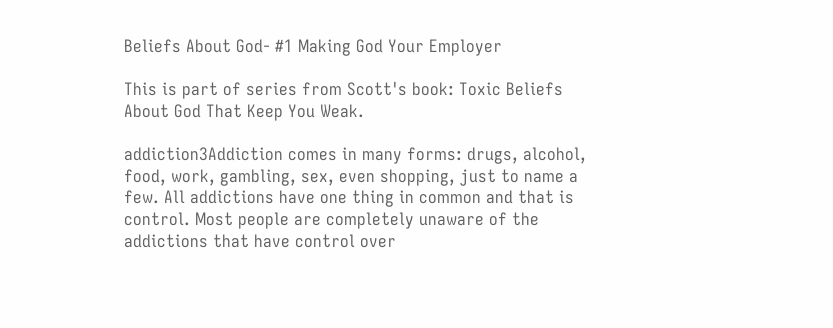Beliefs About God- #1 Making God Your Employer

This is part of series from Scott's book: Toxic Beliefs About God That Keep You Weak.

addiction3Addiction comes in many forms: drugs, alcohol, food, work, gambling, sex, even shopping, just to name a few. All addictions have one thing in common and that is control. Most people are completely unaware of the addictions that have control over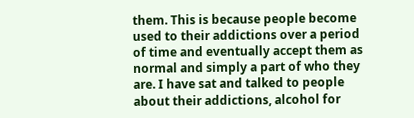them. This is because people become used to their addictions over a period of time and eventually accept them as normal and simply a part of who they are. I have sat and talked to people about their addictions, alcohol for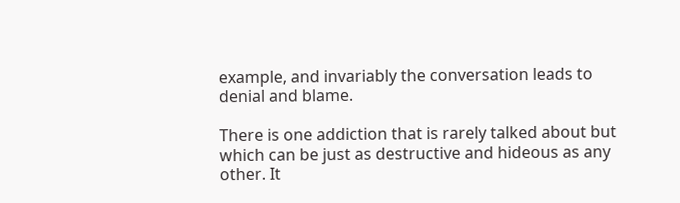example, and invariably the conversation leads to denial and blame.

There is one addiction that is rarely talked about but which can be just as destructive and hideous as any other. It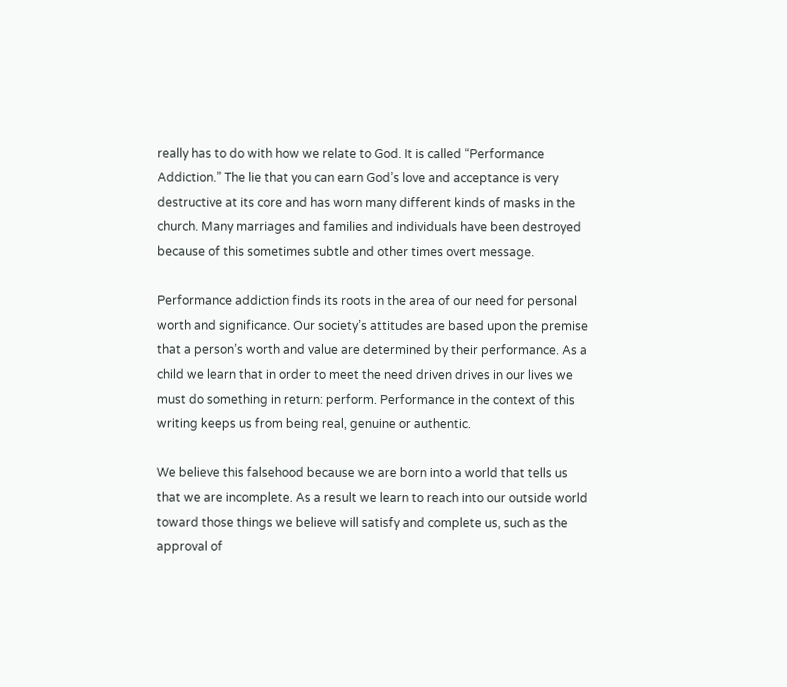really has to do with how we relate to God. It is called “Performance Addiction.” The lie that you can earn God’s love and acceptance is very destructive at its core and has worn many different kinds of masks in the church. Many marriages and families and individuals have been destroyed because of this sometimes subtle and other times overt message.

Performance addiction finds its roots in the area of our need for personal worth and significance. Our society’s attitudes are based upon the premise that a person’s worth and value are determined by their performance. As a child we learn that in order to meet the need driven drives in our lives we must do something in return: perform. Performance in the context of this writing keeps us from being real, genuine or authentic.

We believe this falsehood because we are born into a world that tells us that we are incomplete. As a result we learn to reach into our outside world toward those things we believe will satisfy and complete us, such as the approval of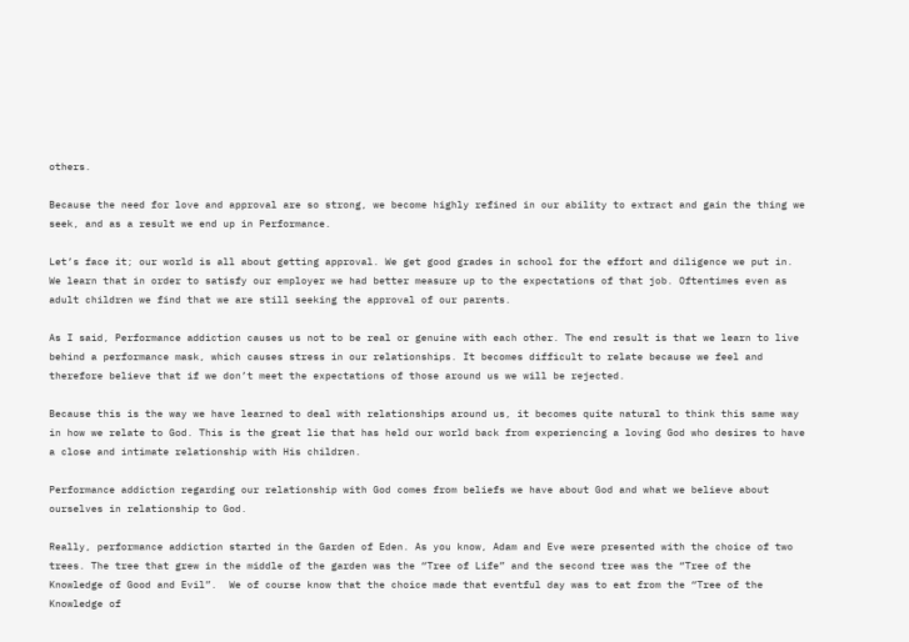others.

Because the need for love and approval are so strong, we become highly refined in our ability to extract and gain the thing we seek, and as a result we end up in Performance.

Let’s face it; our world is all about getting approval. We get good grades in school for the effort and diligence we put in. We learn that in order to satisfy our employer we had better measure up to the expectations of that job. Oftentimes even as adult children we find that we are still seeking the approval of our parents.

As I said, Performance addiction causes us not to be real or genuine with each other. The end result is that we learn to live behind a performance mask, which causes stress in our relationships. It becomes difficult to relate because we feel and therefore believe that if we don’t meet the expectations of those around us we will be rejected.

Because this is the way we have learned to deal with relationships around us, it becomes quite natural to think this same way in how we relate to God. This is the great lie that has held our world back from experiencing a loving God who desires to have a close and intimate relationship with His children.

Performance addiction regarding our relationship with God comes from beliefs we have about God and what we believe about ourselves in relationship to God.

Really, performance addiction started in the Garden of Eden. As you know, Adam and Eve were presented with the choice of two trees. The tree that grew in the middle of the garden was the “Tree of Life” and the second tree was the “Tree of the Knowledge of Good and Evil”.  We of course know that the choice made that eventful day was to eat from the “Tree of the Knowledge of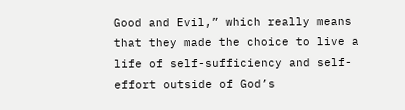Good and Evil,” which really means that they made the choice to live a life of self-sufficiency and self-effort outside of God’s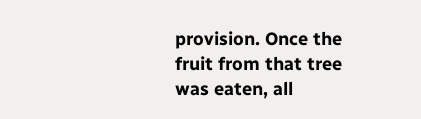provision. Once the fruit from that tree was eaten, all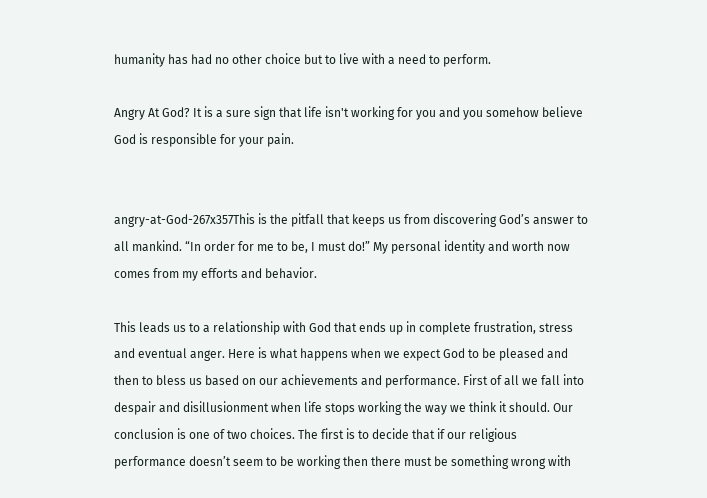humanity has had no other choice but to live with a need to perform.

Angry At God? It is a sure sign that life isn't working for you and you somehow believe God is responsible for your pain.


angry-at-God-267x357This is the pitfall that keeps us from discovering God’s answer to all mankind. “In order for me to be, I must do!” My personal identity and worth now comes from my efforts and behavior.

This leads us to a relationship with God that ends up in complete frustration, stress and eventual anger. Here is what happens when we expect God to be pleased and then to bless us based on our achievements and performance. First of all we fall into despair and disillusionment when life stops working the way we think it should. Our conclusion is one of two choices. The first is to decide that if our religious performance doesn’t seem to be working then there must be something wrong with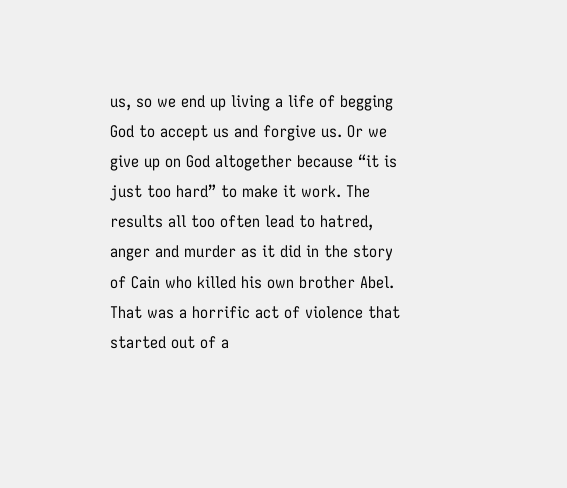us, so we end up living a life of begging God to accept us and forgive us. Or we give up on God altogether because “it is just too hard” to make it work. The results all too often lead to hatred, anger and murder as it did in the story of Cain who killed his own brother Abel. That was a horrific act of violence that started out of a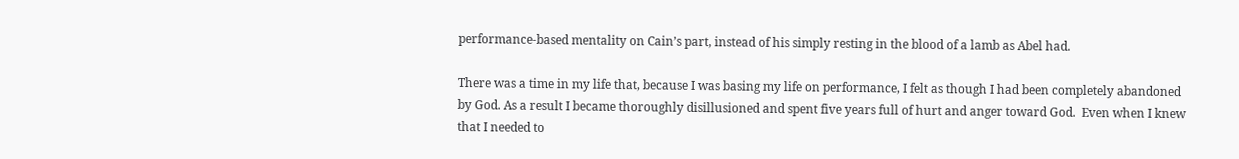performance-based mentality on Cain’s part, instead of his simply resting in the blood of a lamb as Abel had.

There was a time in my life that, because I was basing my life on performance, I felt as though I had been completely abandoned by God. As a result I became thoroughly disillusioned and spent five years full of hurt and anger toward God.  Even when I knew that I needed to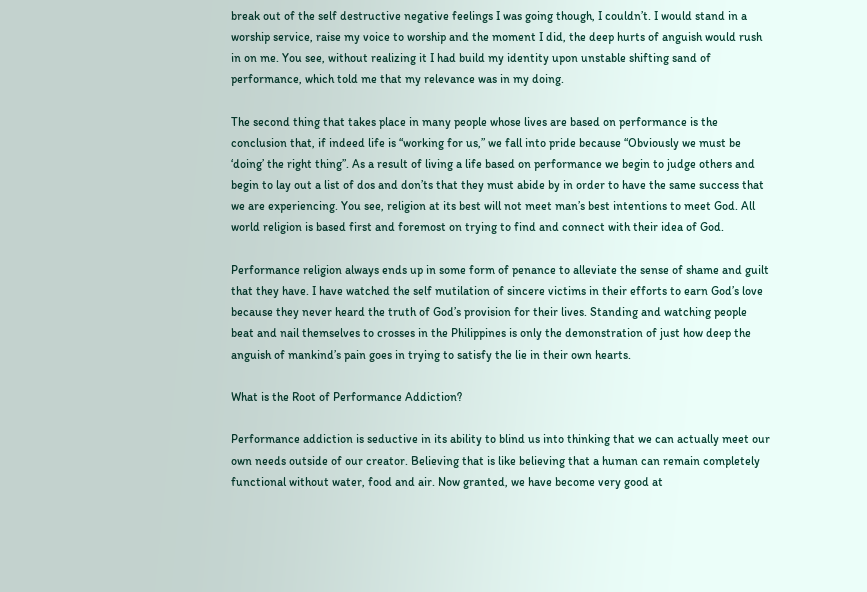break out of the self destructive negative feelings I was going though, I couldn’t. I would stand in a worship service, raise my voice to worship and the moment I did, the deep hurts of anguish would rush in on me. You see, without realizing it I had build my identity upon unstable shifting sand of performance, which told me that my relevance was in my doing.

The second thing that takes place in many people whose lives are based on performance is the conclusion that, if indeed life is “working for us,” we fall into pride because “Obviously we must be ‘doing’ the right thing”. As a result of living a life based on performance we begin to judge others and begin to lay out a list of dos and don’ts that they must abide by in order to have the same success that we are experiencing. You see, religion at its best will not meet man’s best intentions to meet God. All world religion is based first and foremost on trying to find and connect with their idea of God.

Performance religion always ends up in some form of penance to alleviate the sense of shame and guilt that they have. I have watched the self mutilation of sincere victims in their efforts to earn God’s love because they never heard the truth of God’s provision for their lives. Standing and watching people beat and nail themselves to crosses in the Philippines is only the demonstration of just how deep the anguish of mankind’s pain goes in trying to satisfy the lie in their own hearts.

What is the Root of Performance Addiction?

Performance addiction is seductive in its ability to blind us into thinking that we can actually meet our own needs outside of our creator. Believing that is like believing that a human can remain completely functional without water, food and air. Now granted, we have become very good at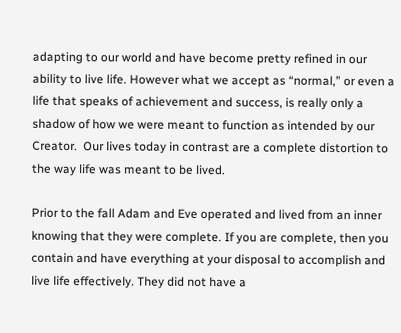adapting to our world and have become pretty refined in our ability to live life. However what we accept as “normal,” or even a life that speaks of achievement and success, is really only a shadow of how we were meant to function as intended by our Creator.  Our lives today in contrast are a complete distortion to the way life was meant to be lived.

Prior to the fall Adam and Eve operated and lived from an inner knowing that they were complete. If you are complete, then you contain and have everything at your disposal to accomplish and live life effectively. They did not have a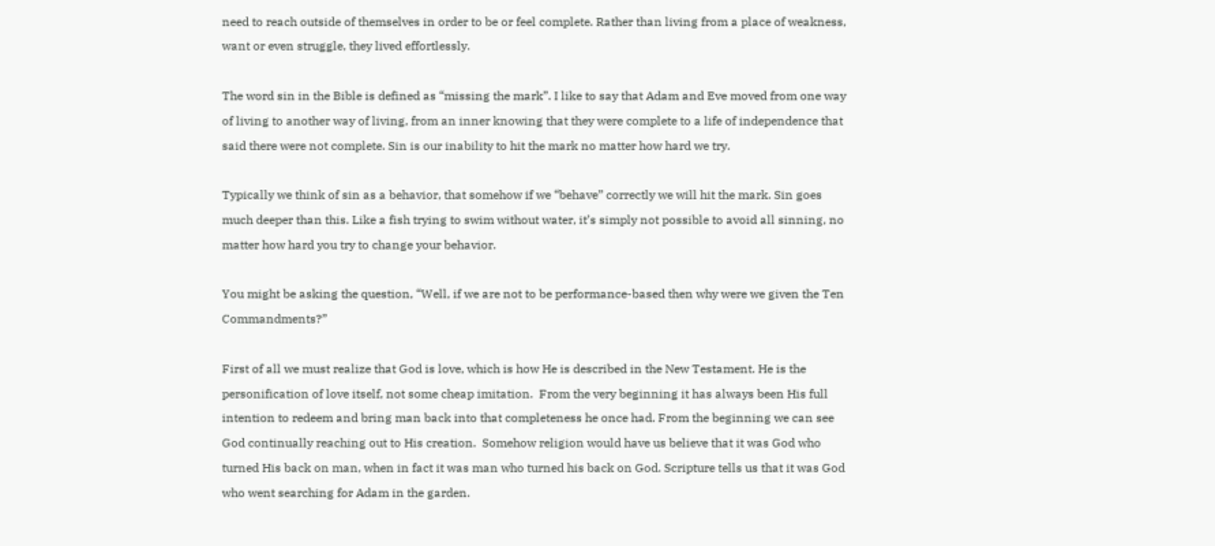need to reach outside of themselves in order to be or feel complete. Rather than living from a place of weakness, want or even struggle, they lived effortlessly.

The word sin in the Bible is defined as “missing the mark”. I like to say that Adam and Eve moved from one way of living to another way of living, from an inner knowing that they were complete to a life of independence that said there were not complete. Sin is our inability to hit the mark no matter how hard we try.

Typically we think of sin as a behavior, that somehow if we “behave” correctly we will hit the mark. Sin goes much deeper than this. Like a fish trying to swim without water, it’s simply not possible to avoid all sinning, no matter how hard you try to change your behavior.

You might be asking the question, “Well, if we are not to be performance-based then why were we given the Ten Commandments?”

First of all we must realize that God is love, which is how He is described in the New Testament. He is the personification of love itself, not some cheap imitation.  From the very beginning it has always been His full intention to redeem and bring man back into that completeness he once had. From the beginning we can see God continually reaching out to His creation.  Somehow religion would have us believe that it was God who turned His back on man, when in fact it was man who turned his back on God. Scripture tells us that it was God who went searching for Adam in the garden.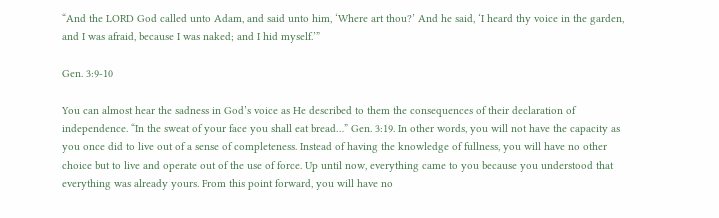“And the LORD God called unto Adam, and said unto him, ‘Where art thou?’ And he said, ‘I heard thy voice in the garden, and I was afraid, because I was naked; and I hid myself.’”

Gen. 3:9-10

You can almost hear the sadness in God’s voice as He described to them the consequences of their declaration of independence. “In the sweat of your face you shall eat bread…” Gen. 3:19. In other words, you will not have the capacity as you once did to live out of a sense of completeness. Instead of having the knowledge of fullness, you will have no other choice but to live and operate out of the use of force. Up until now, everything came to you because you understood that everything was already yours. From this point forward, you will have no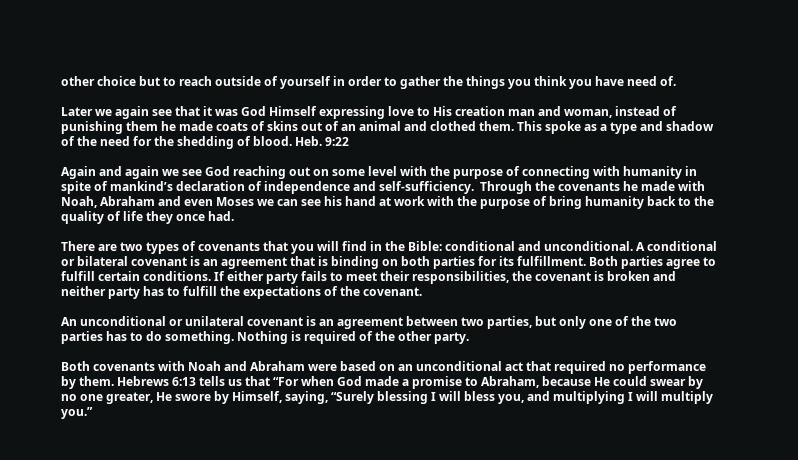other choice but to reach outside of yourself in order to gather the things you think you have need of.

Later we again see that it was God Himself expressing love to His creation man and woman, instead of punishing them he made coats of skins out of an animal and clothed them. This spoke as a type and shadow of the need for the shedding of blood. Heb. 9:22

Again and again we see God reaching out on some level with the purpose of connecting with humanity in spite of mankind’s declaration of independence and self-sufficiency.  Through the covenants he made with Noah, Abraham and even Moses we can see his hand at work with the purpose of bring humanity back to the quality of life they once had.

There are two types of covenants that you will find in the Bible: conditional and unconditional. A conditional or bilateral covenant is an agreement that is binding on both parties for its fulfillment. Both parties agree to fulfill certain conditions. If either party fails to meet their responsibilities, the covenant is broken and neither party has to fulfill the expectations of the covenant.

An unconditional or unilateral covenant is an agreement between two parties, but only one of the two parties has to do something. Nothing is required of the other party.

Both covenants with Noah and Abraham were based on an unconditional act that required no performance by them. Hebrews 6:13 tells us that “For when God made a promise to Abraham, because He could swear by no one greater, He swore by Himself, saying, “Surely blessing I will bless you, and multiplying I will multiply you.”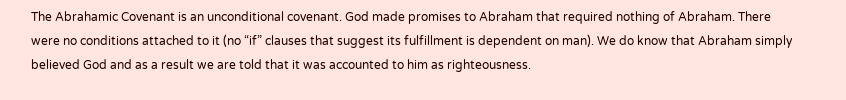The Abrahamic Covenant is an unconditional covenant. God made promises to Abraham that required nothing of Abraham. There were no conditions attached to it (no “if” clauses that suggest its fulfillment is dependent on man). We do know that Abraham simply believed God and as a result we are told that it was accounted to him as righteousness.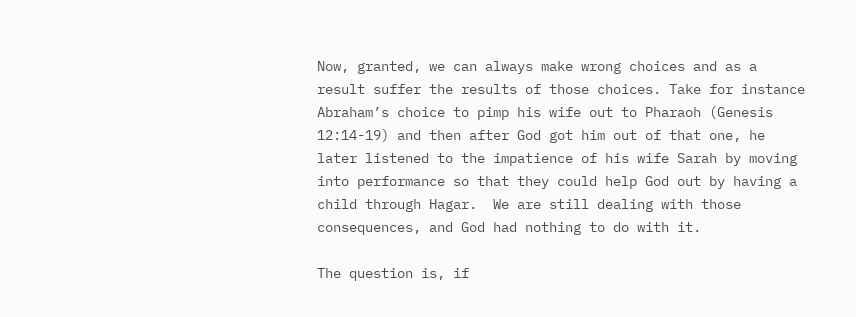Now, granted, we can always make wrong choices and as a result suffer the results of those choices. Take for instance Abraham’s choice to pimp his wife out to Pharaoh (Genesis 12:14-19) and then after God got him out of that one, he later listened to the impatience of his wife Sarah by moving into performance so that they could help God out by having a child through Hagar.  We are still dealing with those consequences, and God had nothing to do with it.

The question is, if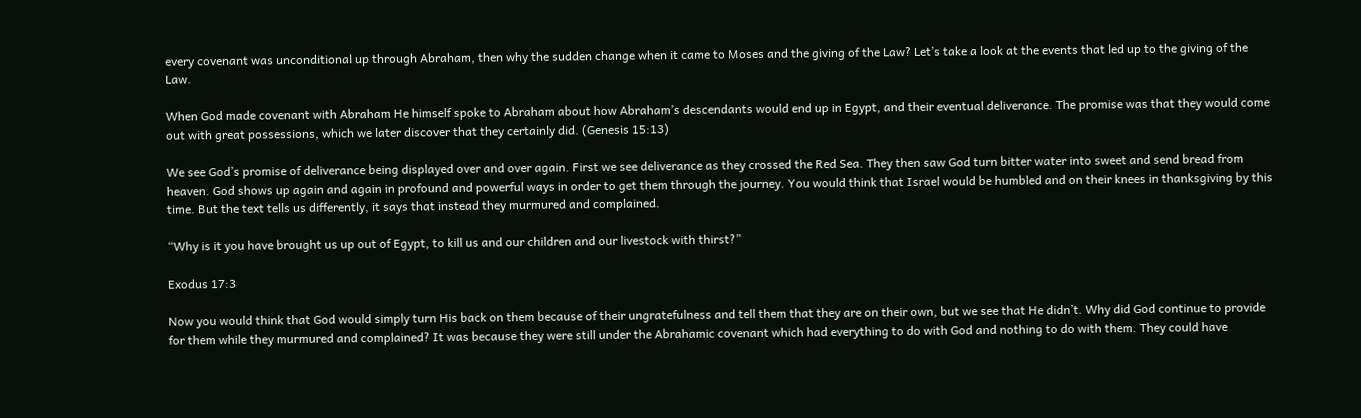every covenant was unconditional up through Abraham, then why the sudden change when it came to Moses and the giving of the Law? Let’s take a look at the events that led up to the giving of the Law.

When God made covenant with Abraham He himself spoke to Abraham about how Abraham’s descendants would end up in Egypt, and their eventual deliverance. The promise was that they would come out with great possessions, which we later discover that they certainly did. (Genesis 15:13)

We see God’s promise of deliverance being displayed over and over again. First we see deliverance as they crossed the Red Sea. They then saw God turn bitter water into sweet and send bread from heaven. God shows up again and again in profound and powerful ways in order to get them through the journey. You would think that Israel would be humbled and on their knees in thanksgiving by this time. But the text tells us differently, it says that instead they murmured and complained.

“Why is it you have brought us up out of Egypt, to kill us and our children and our livestock with thirst?”

Exodus 17:3

Now you would think that God would simply turn His back on them because of their ungratefulness and tell them that they are on their own, but we see that He didn’t. Why did God continue to provide for them while they murmured and complained? It was because they were still under the Abrahamic covenant which had everything to do with God and nothing to do with them. They could have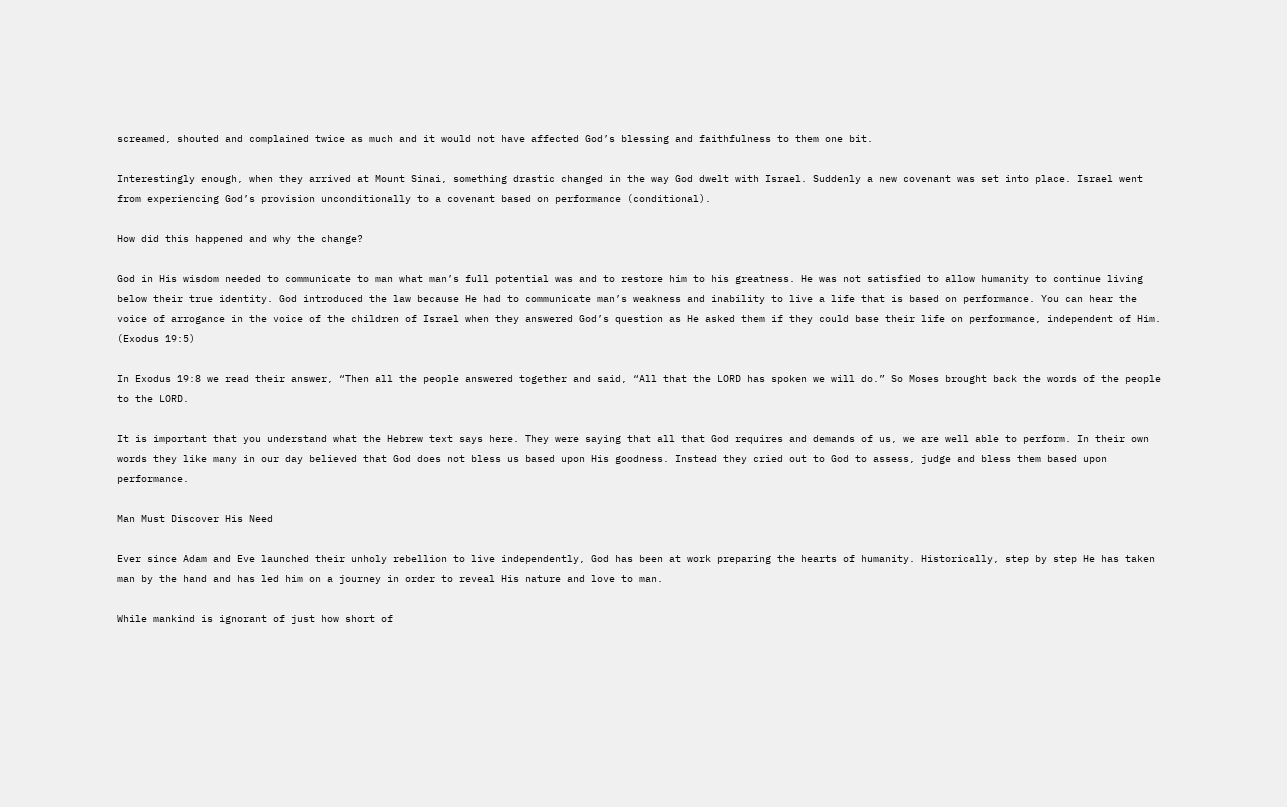screamed, shouted and complained twice as much and it would not have affected God’s blessing and faithfulness to them one bit.

Interestingly enough, when they arrived at Mount Sinai, something drastic changed in the way God dwelt with Israel. Suddenly a new covenant was set into place. Israel went from experiencing God’s provision unconditionally to a covenant based on performance (conditional).

How did this happened and why the change?

God in His wisdom needed to communicate to man what man’s full potential was and to restore him to his greatness. He was not satisfied to allow humanity to continue living below their true identity. God introduced the law because He had to communicate man’s weakness and inability to live a life that is based on performance. You can hear the voice of arrogance in the voice of the children of Israel when they answered God’s question as He asked them if they could base their life on performance, independent of Him. (Exodus 19:5)

In Exodus 19:8 we read their answer, “Then all the people answered together and said, “All that the LORD has spoken we will do.” So Moses brought back the words of the people to the LORD.

It is important that you understand what the Hebrew text says here. They were saying that all that God requires and demands of us, we are well able to perform. In their own words they like many in our day believed that God does not bless us based upon His goodness. Instead they cried out to God to assess, judge and bless them based upon performance.

Man Must Discover His Need

Ever since Adam and Eve launched their unholy rebellion to live independently, God has been at work preparing the hearts of humanity. Historically, step by step He has taken man by the hand and has led him on a journey in order to reveal His nature and love to man.

While mankind is ignorant of just how short of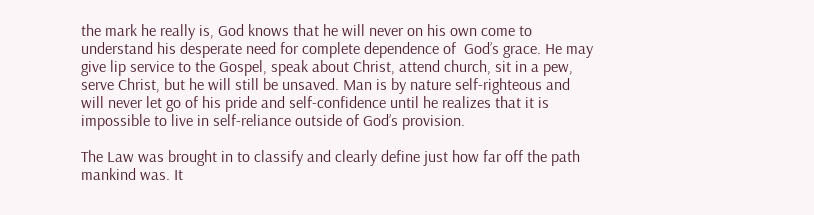the mark he really is, God knows that he will never on his own come to understand his desperate need for complete dependence of  God’s grace. He may give lip service to the Gospel, speak about Christ, attend church, sit in a pew, serve Christ, but he will still be unsaved. Man is by nature self-righteous and will never let go of his pride and self-confidence until he realizes that it is impossible to live in self-reliance outside of God’s provision.

The Law was brought in to classify and clearly define just how far off the path mankind was. It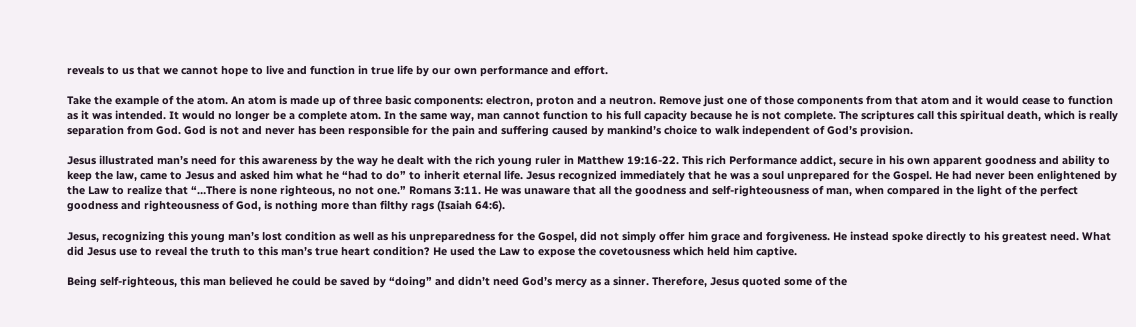reveals to us that we cannot hope to live and function in true life by our own performance and effort.

Take the example of the atom. An atom is made up of three basic components: electron, proton and a neutron. Remove just one of those components from that atom and it would cease to function as it was intended. It would no longer be a complete atom. In the same way, man cannot function to his full capacity because he is not complete. The scriptures call this spiritual death, which is really separation from God. God is not and never has been responsible for the pain and suffering caused by mankind’s choice to walk independent of God’s provision.

Jesus illustrated man’s need for this awareness by the way he dealt with the rich young ruler in Matthew 19:16-22. This rich Performance addict, secure in his own apparent goodness and ability to keep the law, came to Jesus and asked him what he “had to do” to inherit eternal life. Jesus recognized immediately that he was a soul unprepared for the Gospel. He had never been enlightened by the Law to realize that “…There is none righteous, no not one.” Romans 3:11. He was unaware that all the goodness and self-righteousness of man, when compared in the light of the perfect goodness and righteousness of God, is nothing more than filthy rags (Isaiah 64:6).

Jesus, recognizing this young man’s lost condition as well as his unpreparedness for the Gospel, did not simply offer him grace and forgiveness. He instead spoke directly to his greatest need. What did Jesus use to reveal the truth to this man’s true heart condition? He used the Law to expose the covetousness which held him captive.

Being self-righteous, this man believed he could be saved by “doing” and didn’t need God’s mercy as a sinner. Therefore, Jesus quoted some of the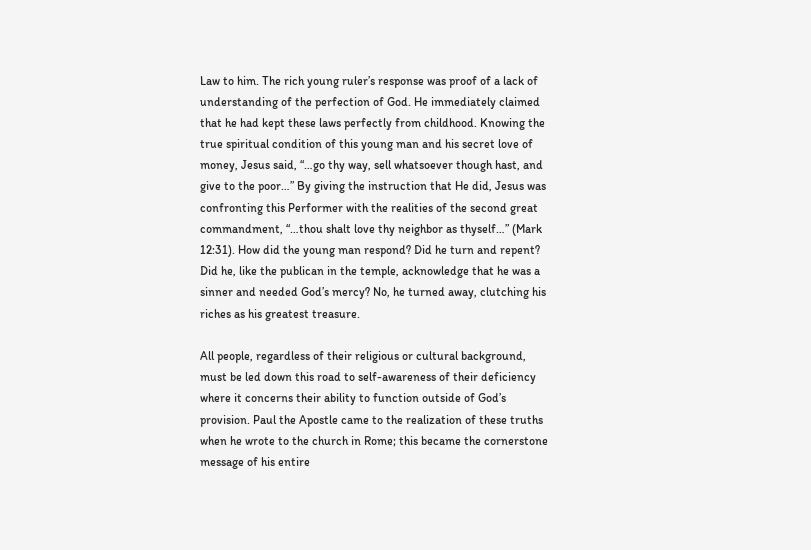Law to him. The rich young ruler’s response was proof of a lack of understanding of the perfection of God. He immediately claimed that he had kept these laws perfectly from childhood. Knowing the true spiritual condition of this young man and his secret love of money, Jesus said, “…go thy way, sell whatsoever though hast, and give to the poor…” By giving the instruction that He did, Jesus was confronting this Performer with the realities of the second great commandment, “…thou shalt love thy neighbor as thyself…” (Mark 12:31). How did the young man respond? Did he turn and repent? Did he, like the publican in the temple, acknowledge that he was a sinner and needed God’s mercy? No, he turned away, clutching his riches as his greatest treasure.

All people, regardless of their religious or cultural background, must be led down this road to self-awareness of their deficiency where it concerns their ability to function outside of God’s provision. Paul the Apostle came to the realization of these truths when he wrote to the church in Rome; this became the cornerstone message of his entire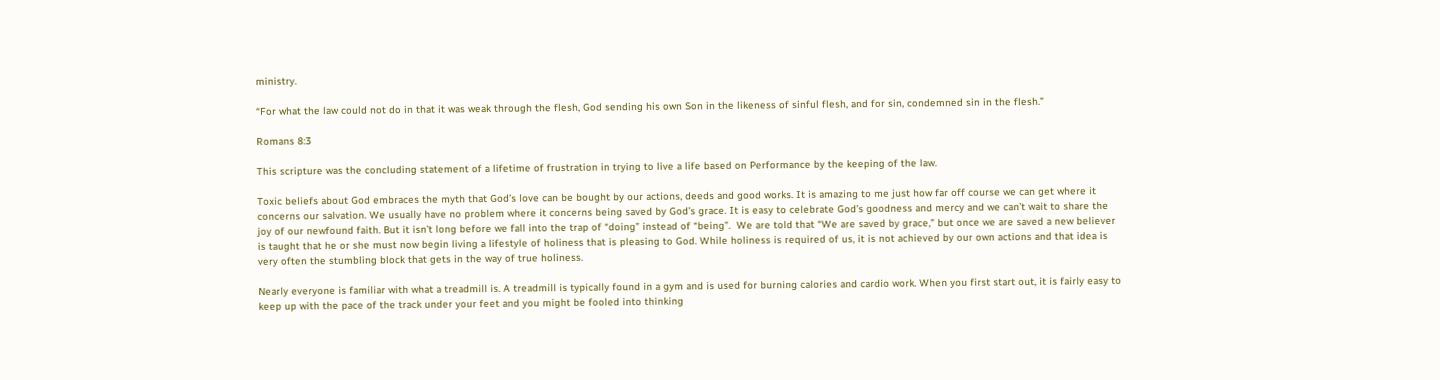ministry.

“For what the law could not do in that it was weak through the flesh, God sending his own Son in the likeness of sinful flesh, and for sin, condemned sin in the flesh.”

Romans 8:3

This scripture was the concluding statement of a lifetime of frustration in trying to live a life based on Performance by the keeping of the law.

Toxic beliefs about God embraces the myth that God’s love can be bought by our actions, deeds and good works. It is amazing to me just how far off course we can get where it concerns our salvation. We usually have no problem where it concerns being saved by God’s grace. It is easy to celebrate God’s goodness and mercy and we can’t wait to share the joy of our newfound faith. But it isn’t long before we fall into the trap of “doing” instead of “being”.  We are told that “We are saved by grace,” but once we are saved a new believer is taught that he or she must now begin living a lifestyle of holiness that is pleasing to God. While holiness is required of us, it is not achieved by our own actions and that idea is very often the stumbling block that gets in the way of true holiness.

Nearly everyone is familiar with what a treadmill is. A treadmill is typically found in a gym and is used for burning calories and cardio work. When you first start out, it is fairly easy to keep up with the pace of the track under your feet and you might be fooled into thinking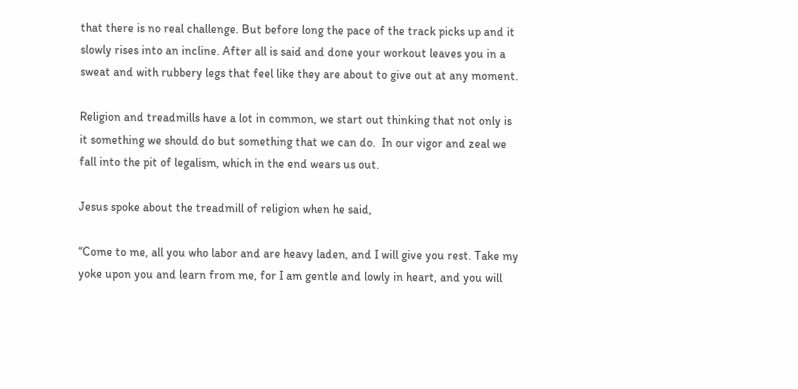that there is no real challenge. But before long the pace of the track picks up and it slowly rises into an incline. After all is said and done your workout leaves you in a sweat and with rubbery legs that feel like they are about to give out at any moment.

Religion and treadmills have a lot in common, we start out thinking that not only is it something we should do but something that we can do.  In our vigor and zeal we fall into the pit of legalism, which in the end wears us out.

Jesus spoke about the treadmill of religion when he said,

“Come to me, all you who labor and are heavy laden, and I will give you rest. Take my yoke upon you and learn from me, for I am gentle and lowly in heart, and you will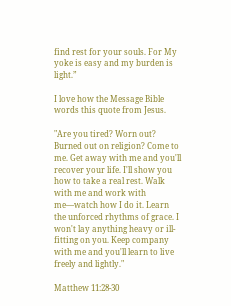find rest for your souls. For My yoke is easy and my burden is light.”

I love how the Message Bible words this quote from Jesus.

"Are you tired? Worn out? Burned out on religion? Come to me. Get away with me and you'll recover your life. I'll show you how to take a real rest. Walk with me and work with me—watch how I do it. Learn the unforced rhythms of grace. I won't lay anything heavy or ill-fitting on you. Keep company with me and you'll learn to live freely and lightly."

Matthew 11:28-30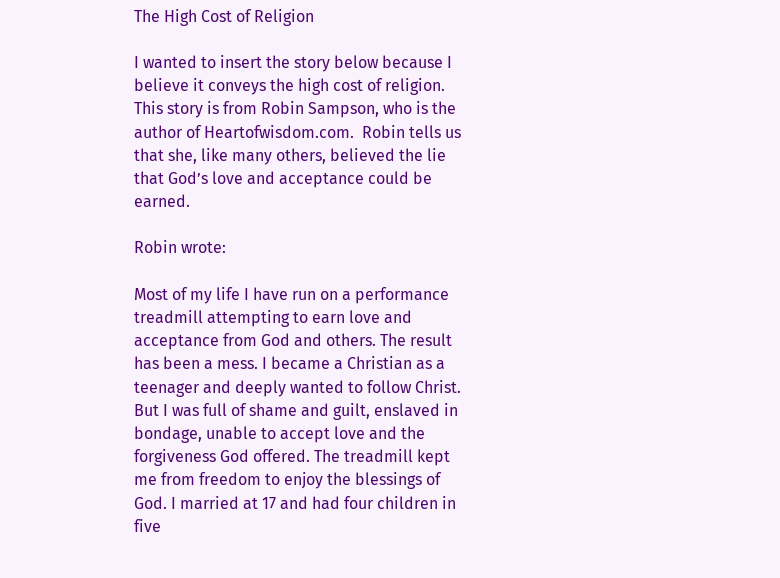The High Cost of Religion

I wanted to insert the story below because I believe it conveys the high cost of religion. This story is from Robin Sampson, who is the author of Heartofwisdom.com.  Robin tells us that she, like many others, believed the lie that God’s love and acceptance could be earned.

Robin wrote:

Most of my life I have run on a performance treadmill attempting to earn love and acceptance from God and others. The result has been a mess. I became a Christian as a teenager and deeply wanted to follow Christ. But I was full of shame and guilt, enslaved in bondage, unable to accept love and the forgiveness God offered. The treadmill kept me from freedom to enjoy the blessings of God. I married at 17 and had four children in five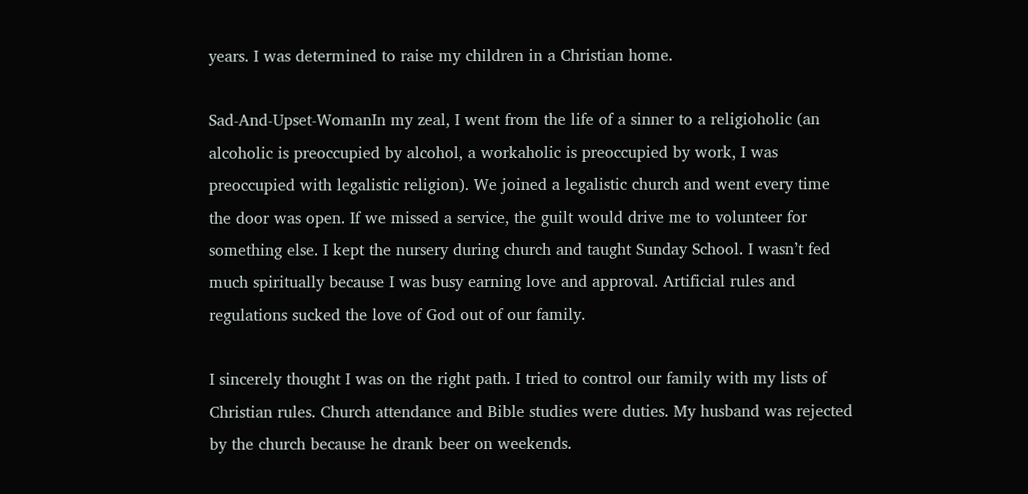years. I was determined to raise my children in a Christian home.

Sad-And-Upset-WomanIn my zeal, I went from the life of a sinner to a religioholic (an alcoholic is preoccupied by alcohol, a workaholic is preoccupied by work, I was preoccupied with legalistic religion). We joined a legalistic church and went every time the door was open. If we missed a service, the guilt would drive me to volunteer for something else. I kept the nursery during church and taught Sunday School. I wasn’t fed much spiritually because I was busy earning love and approval. Artificial rules and regulations sucked the love of God out of our family.

I sincerely thought I was on the right path. I tried to control our family with my lists of Christian rules. Church attendance and Bible studies were duties. My husband was rejected by the church because he drank beer on weekends.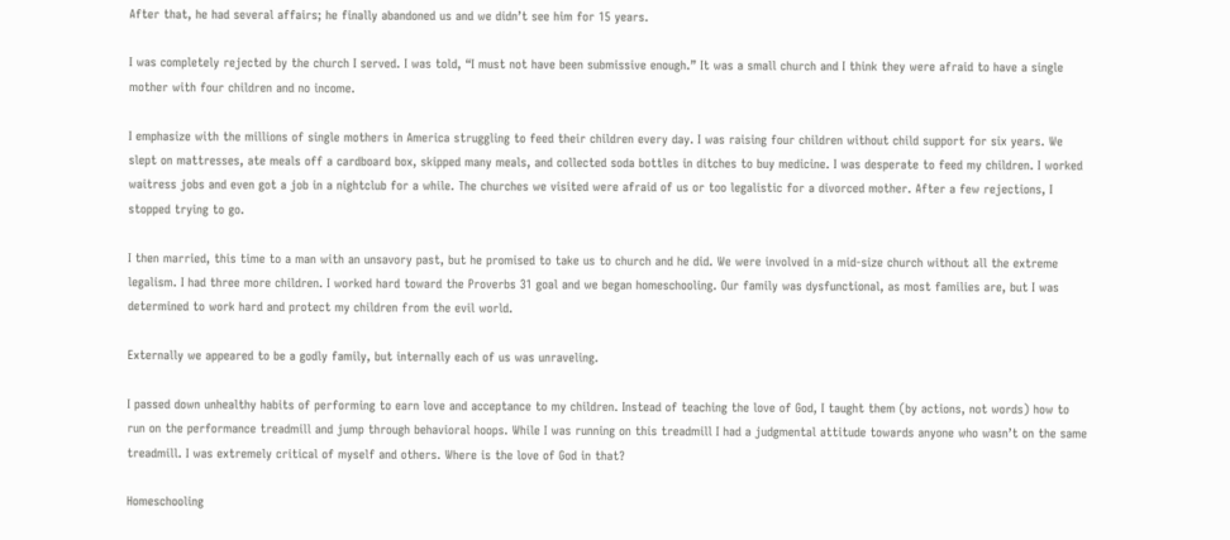After that, he had several affairs; he finally abandoned us and we didn’t see him for 15 years.

I was completely rejected by the church I served. I was told, “I must not have been submissive enough.” It was a small church and I think they were afraid to have a single mother with four children and no income.

I emphasize with the millions of single mothers in America struggling to feed their children every day. I was raising four children without child support for six years. We slept on mattresses, ate meals off a cardboard box, skipped many meals, and collected soda bottles in ditches to buy medicine. I was desperate to feed my children. I worked waitress jobs and even got a job in a nightclub for a while. The churches we visited were afraid of us or too legalistic for a divorced mother. After a few rejections, I stopped trying to go.

I then married, this time to a man with an unsavory past, but he promised to take us to church and he did. We were involved in a mid-size church without all the extreme legalism. I had three more children. I worked hard toward the Proverbs 31 goal and we began homeschooling. Our family was dysfunctional, as most families are, but I was determined to work hard and protect my children from the evil world.

Externally we appeared to be a godly family, but internally each of us was unraveling.

I passed down unhealthy habits of performing to earn love and acceptance to my children. Instead of teaching the love of God, I taught them (by actions, not words) how to run on the performance treadmill and jump through behavioral hoops. While I was running on this treadmill I had a judgmental attitude towards anyone who wasn’t on the same treadmill. I was extremely critical of myself and others. Where is the love of God in that?

Homeschooling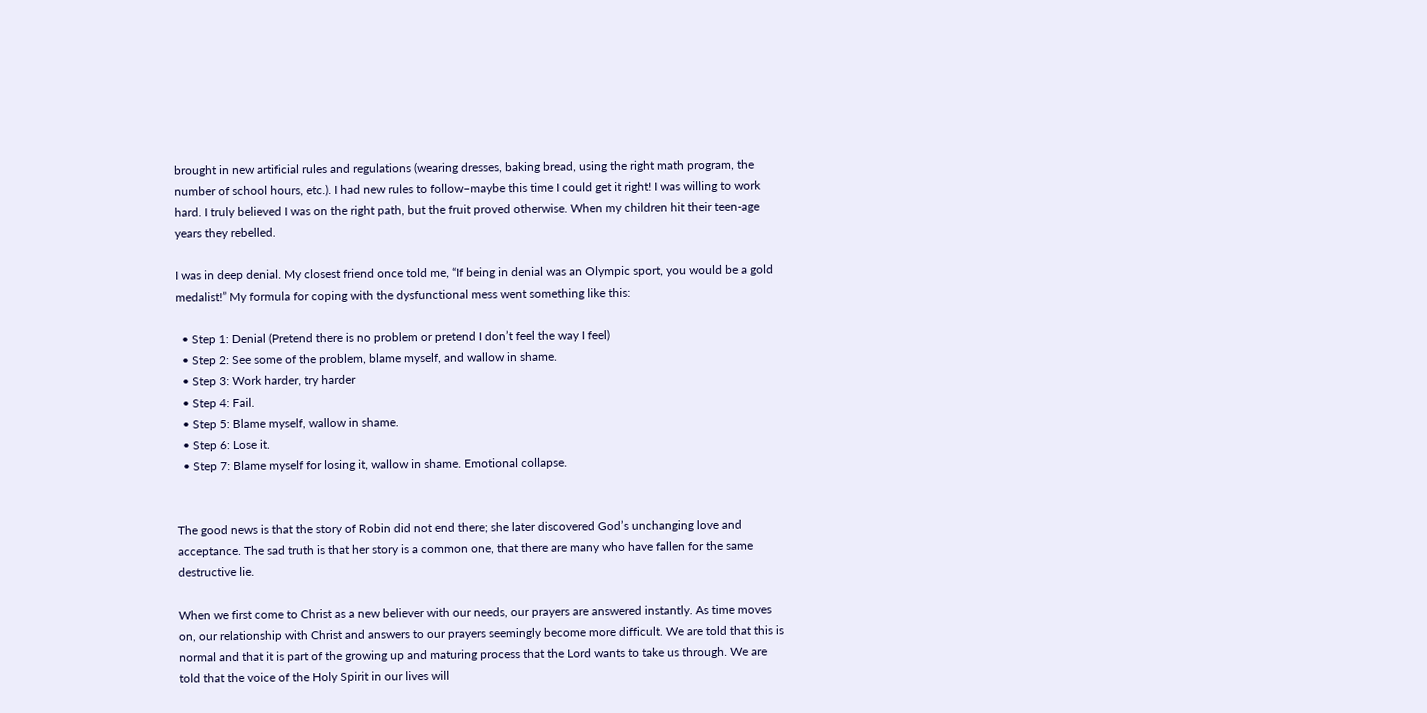brought in new artificial rules and regulations (wearing dresses, baking bread, using the right math program, the number of school hours, etc.). I had new rules to follow–maybe this time I could get it right! I was willing to work hard. I truly believed I was on the right path, but the fruit proved otherwise. When my children hit their teen-age years they rebelled.

I was in deep denial. My closest friend once told me, “If being in denial was an Olympic sport, you would be a gold medalist!” My formula for coping with the dysfunctional mess went something like this:

  • Step 1: Denial (Pretend there is no problem or pretend I don’t feel the way I feel)
  • Step 2: See some of the problem, blame myself, and wallow in shame.
  • Step 3: Work harder, try harder
  • Step 4: Fail.
  • Step 5: Blame myself, wallow in shame.
  • Step 6: Lose it.
  • Step 7: Blame myself for losing it, wallow in shame. Emotional collapse.


The good news is that the story of Robin did not end there; she later discovered God’s unchanging love and acceptance. The sad truth is that her story is a common one, that there are many who have fallen for the same destructive lie.

When we first come to Christ as a new believer with our needs, our prayers are answered instantly. As time moves on, our relationship with Christ and answers to our prayers seemingly become more difficult. We are told that this is normal and that it is part of the growing up and maturing process that the Lord wants to take us through. We are told that the voice of the Holy Spirit in our lives will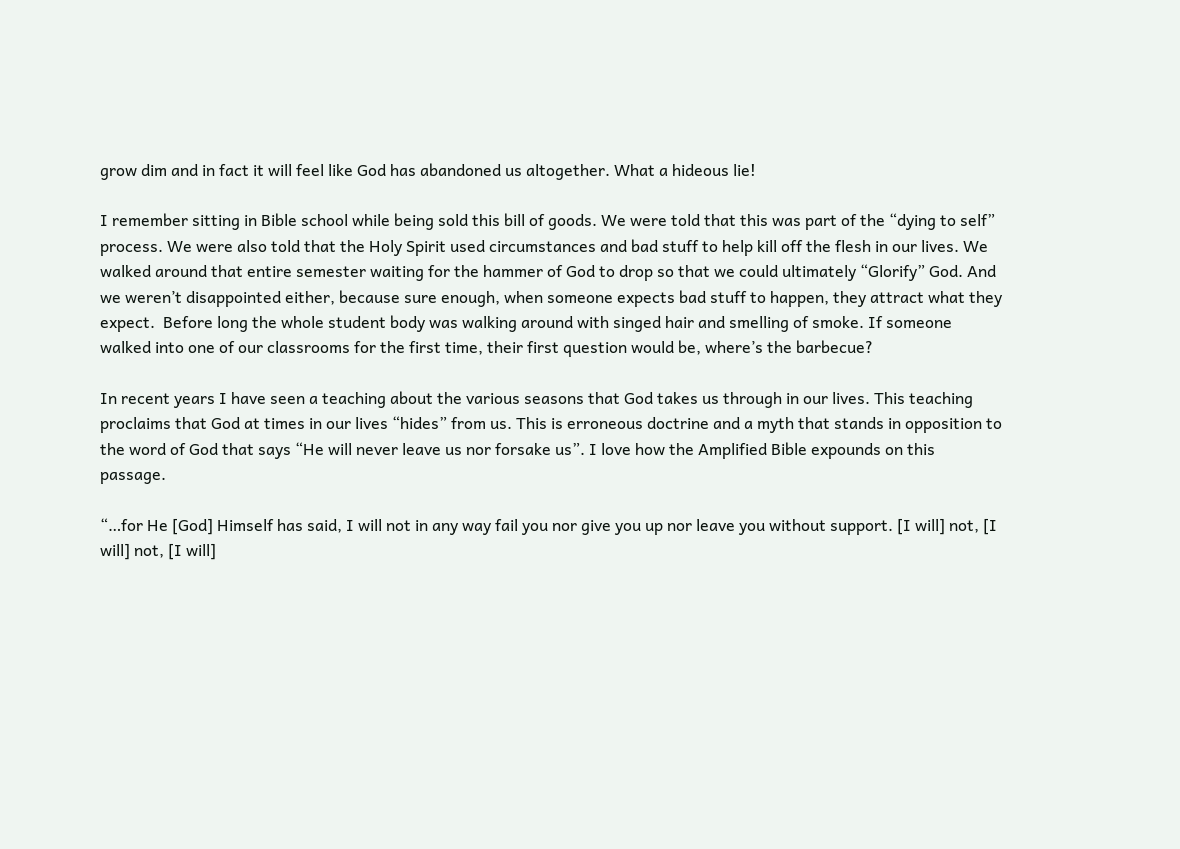grow dim and in fact it will feel like God has abandoned us altogether. What a hideous lie!

I remember sitting in Bible school while being sold this bill of goods. We were told that this was part of the “dying to self” process. We were also told that the Holy Spirit used circumstances and bad stuff to help kill off the flesh in our lives. We walked around that entire semester waiting for the hammer of God to drop so that we could ultimately “Glorify” God. And we weren’t disappointed either, because sure enough, when someone expects bad stuff to happen, they attract what they expect.  Before long the whole student body was walking around with singed hair and smelling of smoke. If someone walked into one of our classrooms for the first time, their first question would be, where’s the barbecue?

In recent years I have seen a teaching about the various seasons that God takes us through in our lives. This teaching proclaims that God at times in our lives “hides” from us. This is erroneous doctrine and a myth that stands in opposition to the word of God that says “He will never leave us nor forsake us”. I love how the Amplified Bible expounds on this passage.

“…for He [God] Himself has said, I will not in any way fail you nor give you up nor leave you without support. [I will] not, [I will] not, [I will]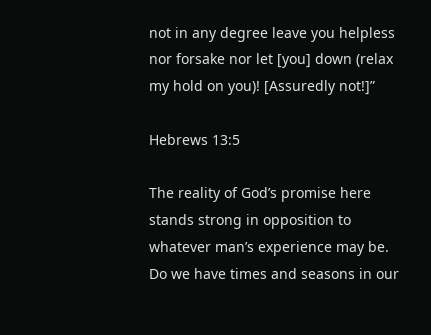not in any degree leave you helpless nor forsake nor let [you] down (relax my hold on you)! [Assuredly not!]”

Hebrews 13:5

The reality of God’s promise here stands strong in opposition to whatever man’s experience may be.  Do we have times and seasons in our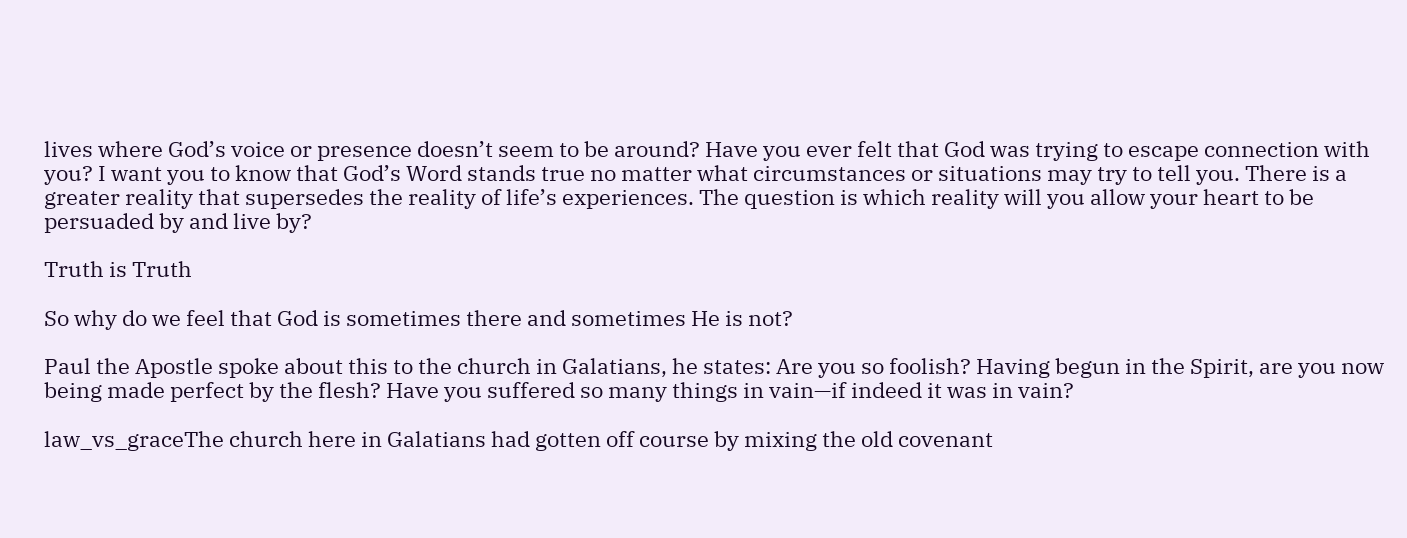lives where God’s voice or presence doesn’t seem to be around? Have you ever felt that God was trying to escape connection with you? I want you to know that God’s Word stands true no matter what circumstances or situations may try to tell you. There is a greater reality that supersedes the reality of life’s experiences. The question is which reality will you allow your heart to be persuaded by and live by?

Truth is Truth

So why do we feel that God is sometimes there and sometimes He is not?

Paul the Apostle spoke about this to the church in Galatians, he states: Are you so foolish? Having begun in the Spirit, are you now being made perfect by the flesh? Have you suffered so many things in vain—if indeed it was in vain?

law_vs_graceThe church here in Galatians had gotten off course by mixing the old covenant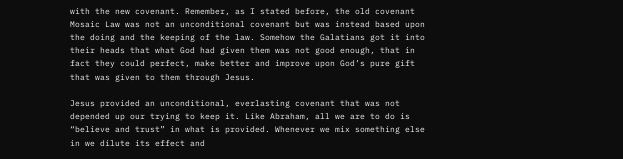with the new covenant. Remember, as I stated before, the old covenant Mosaic Law was not an unconditional covenant but was instead based upon the doing and the keeping of the law. Somehow the Galatians got it into their heads that what God had given them was not good enough, that in fact they could perfect, make better and improve upon God’s pure gift that was given to them through Jesus.

Jesus provided an unconditional, everlasting covenant that was not depended up our trying to keep it. Like Abraham, all we are to do is “believe and trust” in what is provided. Whenever we mix something else in we dilute its effect and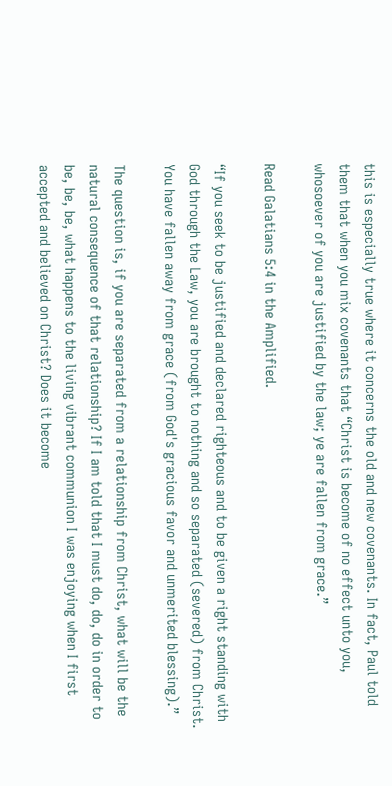this is especially true where it concerns the old and new covenants. In fact, Paul told them that when you mix covenants that “Christ is become of no effect unto you, whosoever of you are justified by the law; ye are fallen from grace.”

Read Galatians 5:4 in the Amplified.

“If you seek to be justified and declared righteous and to be given a right standing with God through the Law, you are brought to nothing and so separated (severed) from Christ. You have fallen away from grace (from God's gracious favor and unmerited blessing).”

The question is, if you are separated from a relationship from Christ, what will be the natural consequence of that relationship? If I am told that I must do, do, do in order to be, be, be, what happens to the living vibrant communion I was enjoying when I first accepted and believed on Christ? Does it become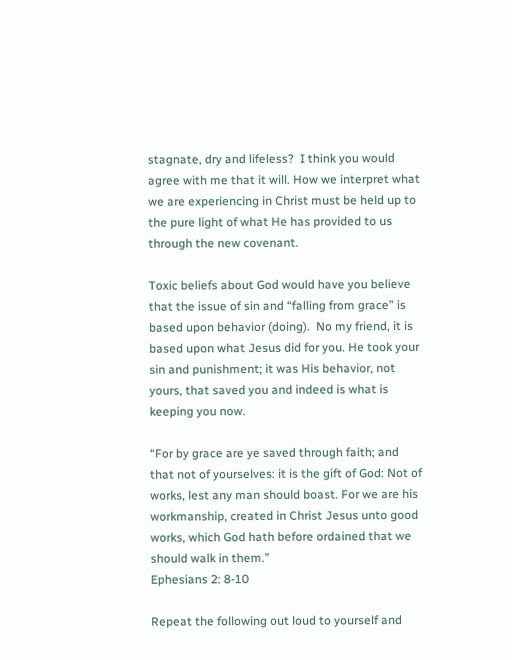stagnate, dry and lifeless?  I think you would agree with me that it will. How we interpret what we are experiencing in Christ must be held up to the pure light of what He has provided to us through the new covenant.

Toxic beliefs about God would have you believe that the issue of sin and “falling from grace” is based upon behavior (doing).  No my friend, it is based upon what Jesus did for you. He took your sin and punishment; it was His behavior, not yours, that saved you and indeed is what is keeping you now.

“For by grace are ye saved through faith; and that not of yourselves: it is the gift of God: Not of works, lest any man should boast. For we are his workmanship, created in Christ Jesus unto good works, which God hath before ordained that we should walk in them.”                                                                                                                             Ephesians 2: 8-10

Repeat the following out loud to yourself and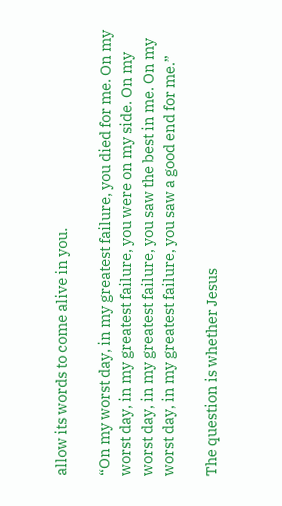allow its words to come alive in you.

“On my worst day, in my greatest failure, you died for me. On my worst day, in my greatest failure, you were on my side. On my worst day, in my greatest failure, you saw the best in me. On my worst day, in my greatest failure, you saw a good end for me.”

The question is whether Jesus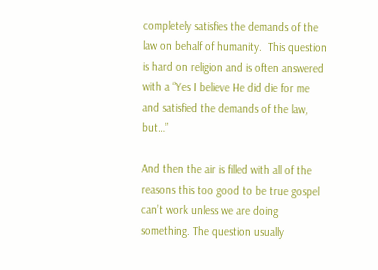completely satisfies the demands of the law on behalf of humanity.  This question is hard on religion and is often answered with a “Yes I believe He did die for me and satisfied the demands of the law, but…”

And then the air is filled with all of the reasons this too good to be true gospel can’t work unless we are doing something. The question usually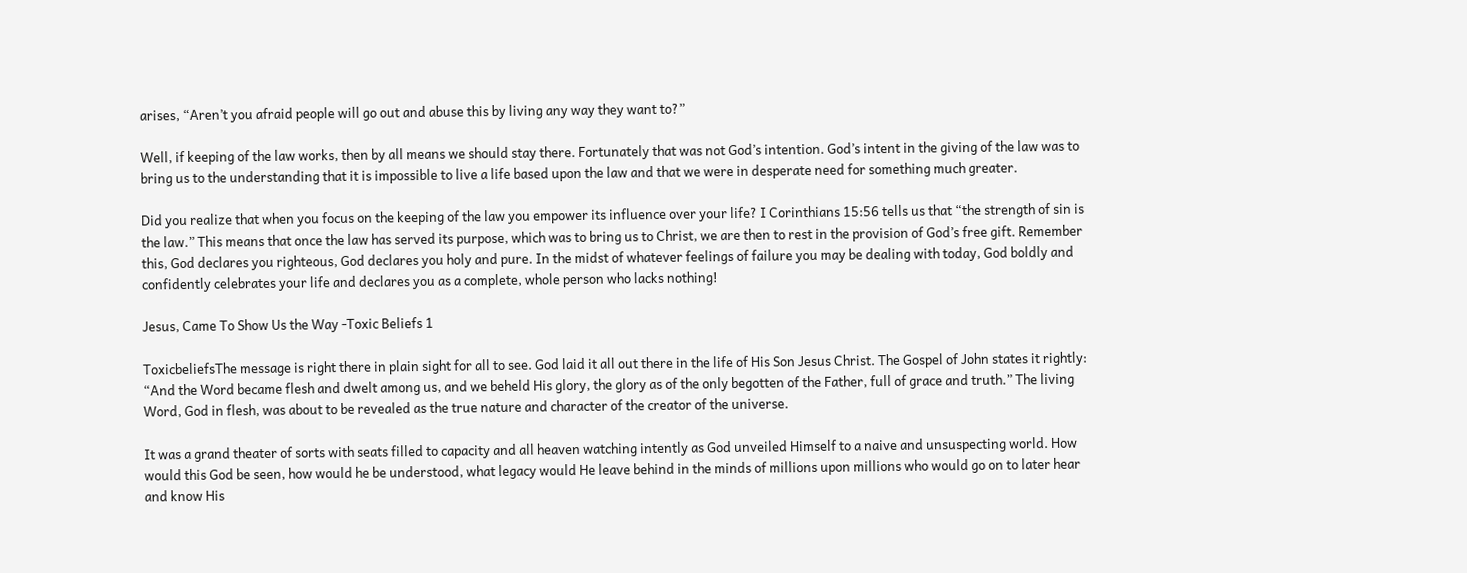arises, “Aren’t you afraid people will go out and abuse this by living any way they want to?”

Well, if keeping of the law works, then by all means we should stay there. Fortunately that was not God’s intention. God’s intent in the giving of the law was to bring us to the understanding that it is impossible to live a life based upon the law and that we were in desperate need for something much greater.

Did you realize that when you focus on the keeping of the law you empower its influence over your life? I Corinthians 15:56 tells us that “the strength of sin is the law.” This means that once the law has served its purpose, which was to bring us to Christ, we are then to rest in the provision of God’s free gift. Remember this, God declares you righteous, God declares you holy and pure. In the midst of whatever feelings of failure you may be dealing with today, God boldly and confidently celebrates your life and declares you as a complete, whole person who lacks nothing!

Jesus, Came To Show Us the Way -Toxic Beliefs 1

ToxicbeliefsThe message is right there in plain sight for all to see. God laid it all out there in the life of His Son Jesus Christ. The Gospel of John states it rightly: “And the Word became flesh and dwelt among us, and we beheld His glory, the glory as of the only begotten of the Father, full of grace and truth.” The living Word, God in flesh, was about to be revealed as the true nature and character of the creator of the universe.

It was a grand theater of sorts with seats filled to capacity and all heaven watching intently as God unveiled Himself to a naive and unsuspecting world. How would this God be seen, how would he be understood, what legacy would He leave behind in the minds of millions upon millions who would go on to later hear and know His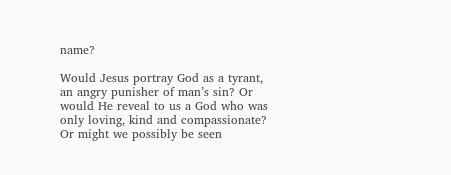name?

Would Jesus portray God as a tyrant, an angry punisher of man’s sin? Or would He reveal to us a God who was only loving, kind and compassionate?  Or might we possibly be seen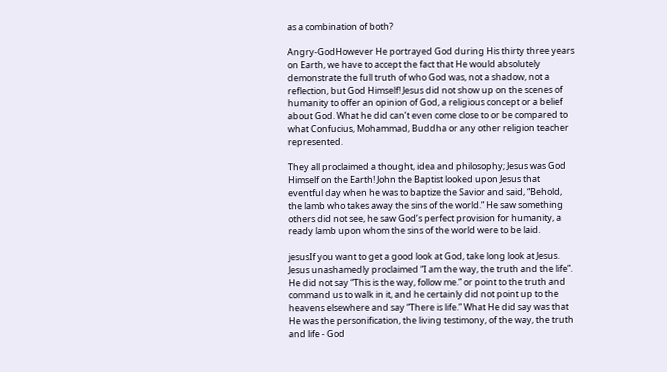as a combination of both?

Angry-GodHowever He portrayed God during His thirty three years on Earth, we have to accept the fact that He would absolutely demonstrate the full truth of who God was, not a shadow, not a reflection, but God Himself! Jesus did not show up on the scenes of humanity to offer an opinion of God, a religious concept or a belief about God. What he did can’t even come close to or be compared to what Confucius, Mohammad, Buddha or any other religion teacher represented.

They all proclaimed a thought, idea and philosophy; Jesus was God Himself on the Earth! John the Baptist looked upon Jesus that eventful day when he was to baptize the Savior and said, “Behold, the lamb who takes away the sins of the world.” He saw something others did not see, he saw God’s perfect provision for humanity, a ready lamb upon whom the sins of the world were to be laid.

jesusIf you want to get a good look at God, take long look at Jesus. Jesus unashamedly proclaimed “I am the way, the truth and the life”. He did not say “This is the way, follow me.” or point to the truth and command us to walk in it, and he certainly did not point up to the  heavens elsewhere and say “There is life.” What He did say was that He was the personification, the living testimony, of the way, the truth and life - God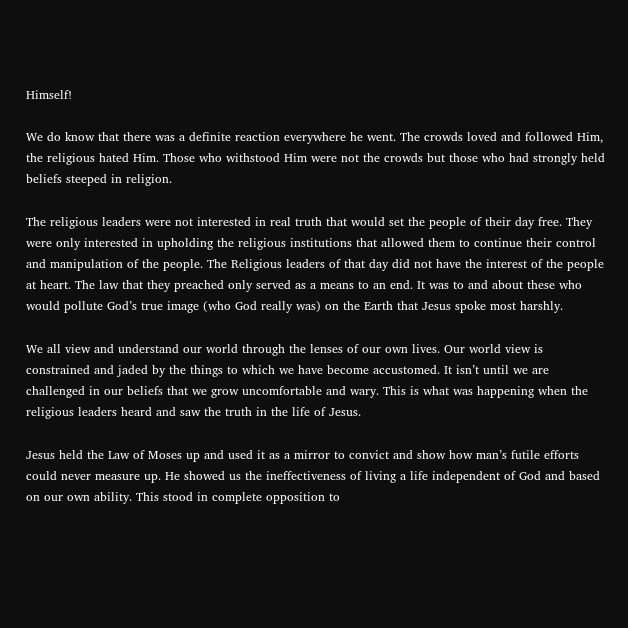Himself!

We do know that there was a definite reaction everywhere he went. The crowds loved and followed Him, the religious hated Him. Those who withstood Him were not the crowds but those who had strongly held beliefs steeped in religion.

The religious leaders were not interested in real truth that would set the people of their day free. They were only interested in upholding the religious institutions that allowed them to continue their control and manipulation of the people. The Religious leaders of that day did not have the interest of the people at heart. The law that they preached only served as a means to an end. It was to and about these who would pollute God’s true image (who God really was) on the Earth that Jesus spoke most harshly.

We all view and understand our world through the lenses of our own lives. Our world view is constrained and jaded by the things to which we have become accustomed. It isn’t until we are challenged in our beliefs that we grow uncomfortable and wary. This is what was happening when the religious leaders heard and saw the truth in the life of Jesus.

Jesus held the Law of Moses up and used it as a mirror to convict and show how man’s futile efforts could never measure up. He showed us the ineffectiveness of living a life independent of God and based on our own ability. This stood in complete opposition to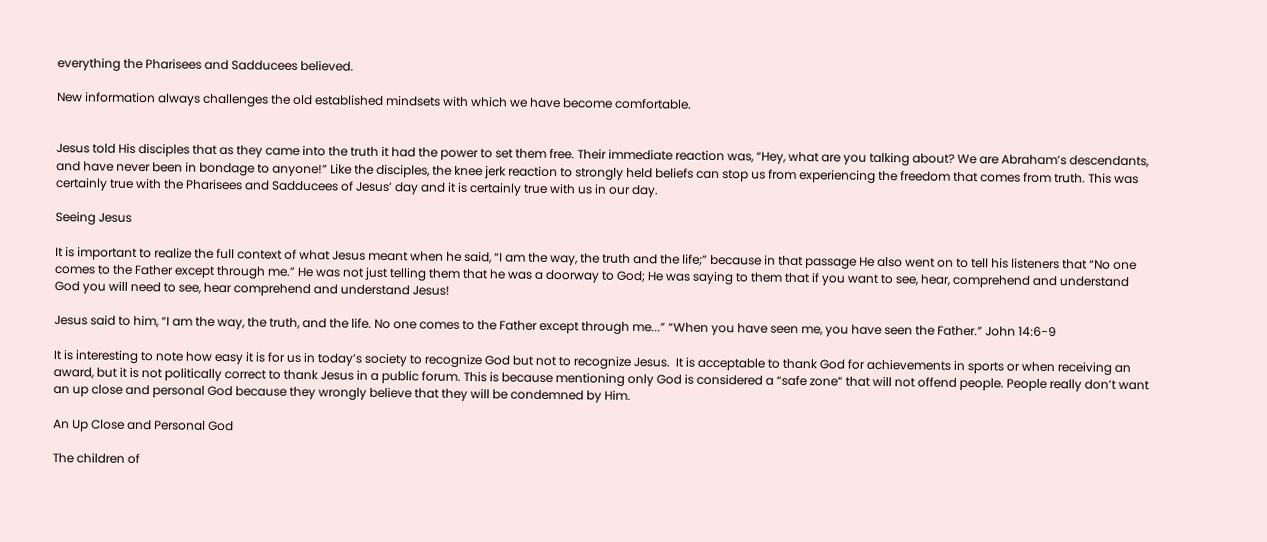everything the Pharisees and Sadducees believed.

New information always challenges the old established mindsets with which we have become comfortable.


Jesus told His disciples that as they came into the truth it had the power to set them free. Their immediate reaction was, “Hey, what are you talking about? We are Abraham’s descendants, and have never been in bondage to anyone!” Like the disciples, the knee jerk reaction to strongly held beliefs can stop us from experiencing the freedom that comes from truth. This was certainly true with the Pharisees and Sadducees of Jesus’ day and it is certainly true with us in our day.

Seeing Jesus

It is important to realize the full context of what Jesus meant when he said, “I am the way, the truth and the life;” because in that passage He also went on to tell his listeners that “No one comes to the Father except through me.” He was not just telling them that he was a doorway to God; He was saying to them that if you want to see, hear, comprehend and understand God you will need to see, hear comprehend and understand Jesus!

Jesus said to him, “I am the way, the truth, and the life. No one comes to the Father except through me...” “When you have seen me, you have seen the Father.” John 14:6-9

It is interesting to note how easy it is for us in today’s society to recognize God but not to recognize Jesus.  It is acceptable to thank God for achievements in sports or when receiving an award, but it is not politically correct to thank Jesus in a public forum. This is because mentioning only God is considered a “safe zone” that will not offend people. People really don’t want an up close and personal God because they wrongly believe that they will be condemned by Him.

An Up Close and Personal God

The children of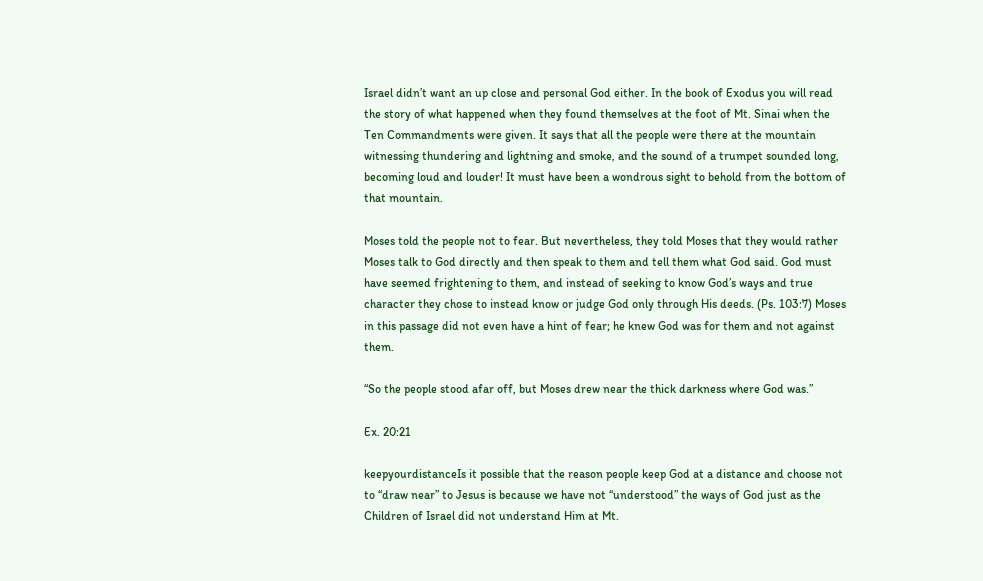Israel didn’t want an up close and personal God either. In the book of Exodus you will read the story of what happened when they found themselves at the foot of Mt. Sinai when the Ten Commandments were given. It says that all the people were there at the mountain witnessing thundering and lightning and smoke, and the sound of a trumpet sounded long, becoming loud and louder! It must have been a wondrous sight to behold from the bottom of that mountain.

Moses told the people not to fear. But nevertheless, they told Moses that they would rather Moses talk to God directly and then speak to them and tell them what God said. God must have seemed frightening to them, and instead of seeking to know God’s ways and true character they chose to instead know or judge God only through His deeds. (Ps. 103:7) Moses in this passage did not even have a hint of fear; he knew God was for them and not against them.

“So the people stood afar off, but Moses drew near the thick darkness where God was.”

Ex. 20:21

keepyourdistanceIs it possible that the reason people keep God at a distance and choose not to “draw near” to Jesus is because we have not “understood” the ways of God just as the Children of Israel did not understand Him at Mt.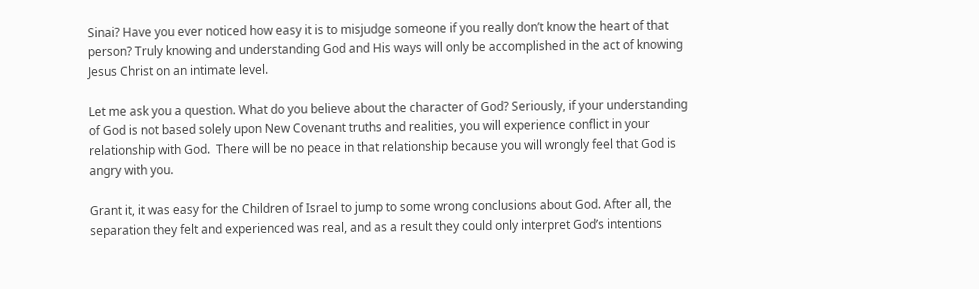Sinai? Have you ever noticed how easy it is to misjudge someone if you really don’t know the heart of that person? Truly knowing and understanding God and His ways will only be accomplished in the act of knowing Jesus Christ on an intimate level.

Let me ask you a question. What do you believe about the character of God? Seriously, if your understanding of God is not based solely upon New Covenant truths and realities, you will experience conflict in your relationship with God.  There will be no peace in that relationship because you will wrongly feel that God is angry with you.

Grant it, it was easy for the Children of Israel to jump to some wrong conclusions about God. After all, the separation they felt and experienced was real, and as a result they could only interpret God’s intentions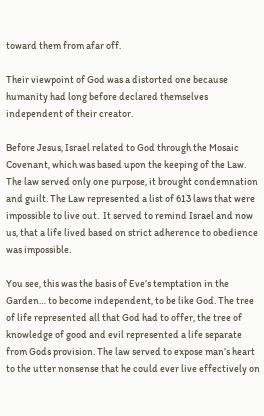toward them from afar off.

Their viewpoint of God was a distorted one because humanity had long before declared themselves independent of their creator.

Before Jesus, Israel related to God through the Mosaic Covenant, which was based upon the keeping of the Law.  The law served only one purpose, it brought condemnation and guilt. The Law represented a list of 613 laws that were impossible to live out.  It served to remind Israel and now us, that a life lived based on strict adherence to obedience was impossible.

You see, this was the basis of Eve’s temptation in the Garden… to become independent, to be like God. The tree of life represented all that God had to offer, the tree of knowledge of good and evil represented a life separate from Gods provision. The law served to expose man’s heart to the utter nonsense that he could ever live effectively on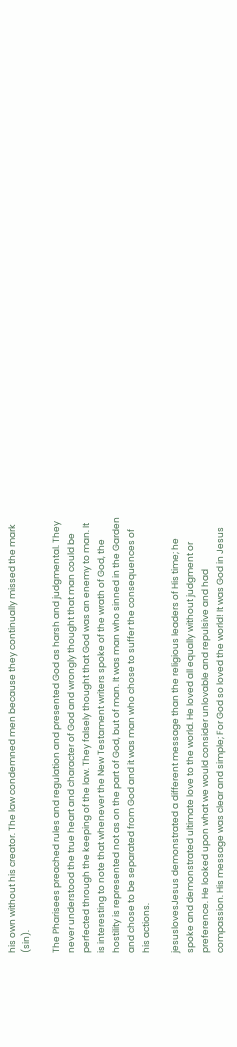his own without his creator. The law condemned men because they continually missed the mark (sin).

The Pharisees preached rules and regulation and presented God as harsh and judgmental. They never understood the true heart and character of God and wrongly thought that man could be perfected through the keeping of the law. They falsely thought that God was an enemy to man. It is interesting to note that whenever the New Testament writers spoke of the wrath of God, the hostility is represented not as on the part of God, but of man. It was man who sinned in the Garden and chose to be separated from God and it was man who chose to suffer the consequences of his actions.

jesuslovesJesus demonstrated a different message than the religious leaders of His time; he spoke and demonstrated ultimate love to the world. He loved all equally without judgment or preference. He looked upon what we would consider unlovable and repulsive and had compassion. His message was clear and simple; For God so loved the world! It was God in Jesus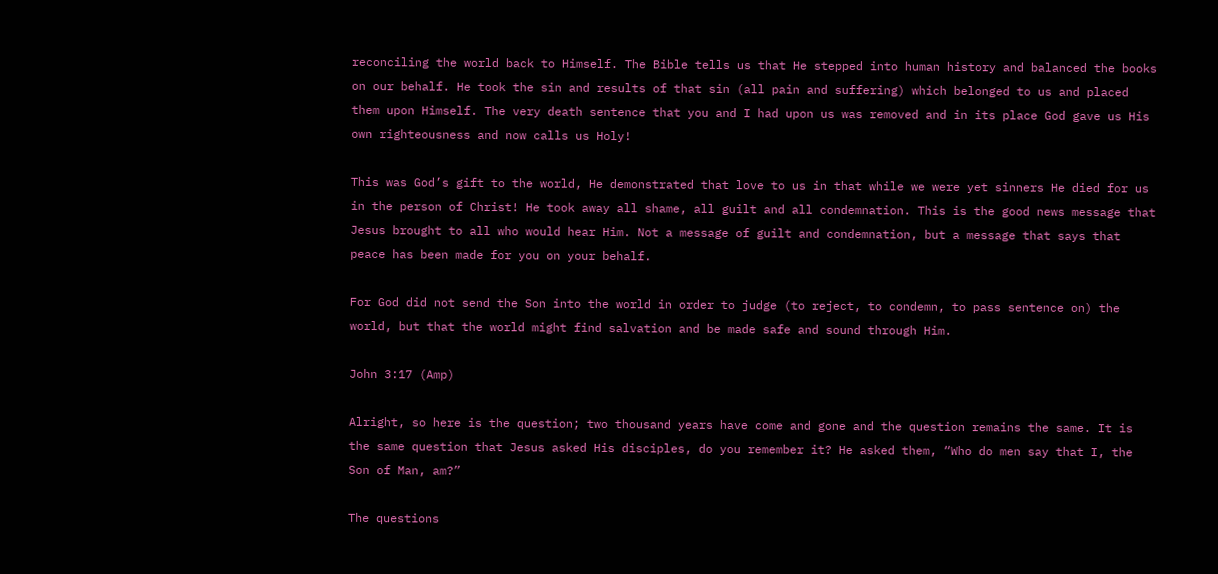reconciling the world back to Himself. The Bible tells us that He stepped into human history and balanced the books on our behalf. He took the sin and results of that sin (all pain and suffering) which belonged to us and placed them upon Himself. The very death sentence that you and I had upon us was removed and in its place God gave us His own righteousness and now calls us Holy!

This was God’s gift to the world, He demonstrated that love to us in that while we were yet sinners He died for us in the person of Christ! He took away all shame, all guilt and all condemnation. This is the good news message that Jesus brought to all who would hear Him. Not a message of guilt and condemnation, but a message that says that peace has been made for you on your behalf.

For God did not send the Son into the world in order to judge (to reject, to condemn, to pass sentence on) the world, but that the world might find salvation and be made safe and sound through Him.

John 3:17 (Amp)

Alright, so here is the question; two thousand years have come and gone and the question remains the same. It is the same question that Jesus asked His disciples, do you remember it? He asked them, “Who do men say that I, the Son of Man, am?”

The questions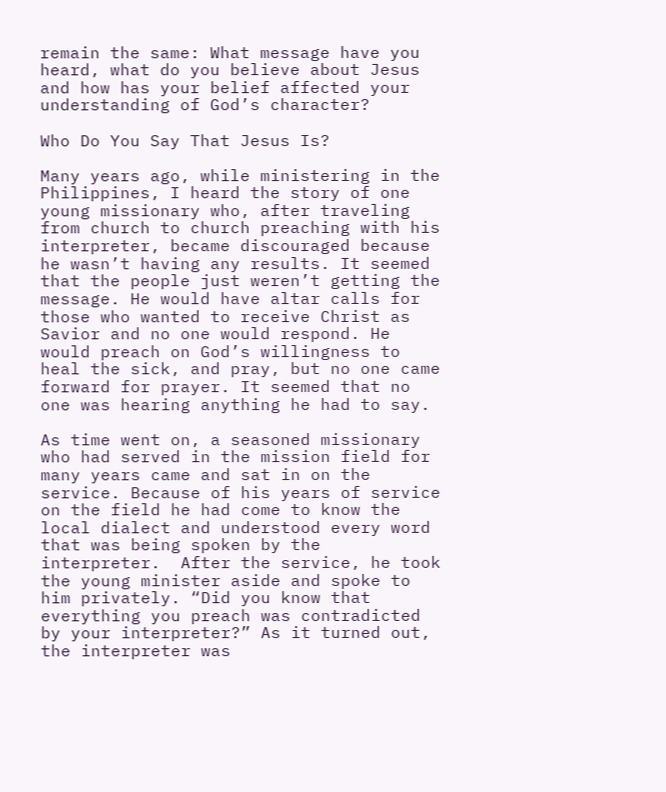remain the same: What message have you heard, what do you believe about Jesus and how has your belief affected your understanding of God’s character?

Who Do You Say That Jesus Is?

Many years ago, while ministering in the Philippines, I heard the story of one young missionary who, after traveling from church to church preaching with his interpreter, became discouraged because he wasn’t having any results. It seemed that the people just weren’t getting the message. He would have altar calls for those who wanted to receive Christ as Savior and no one would respond. He would preach on God’s willingness to heal the sick, and pray, but no one came forward for prayer. It seemed that no one was hearing anything he had to say.

As time went on, a seasoned missionary who had served in the mission field for many years came and sat in on the service. Because of his years of service on the field he had come to know the local dialect and understood every word that was being spoken by the interpreter.  After the service, he took the young minister aside and spoke to him privately. “Did you know that everything you preach was contradicted by your interpreter?” As it turned out, the interpreter was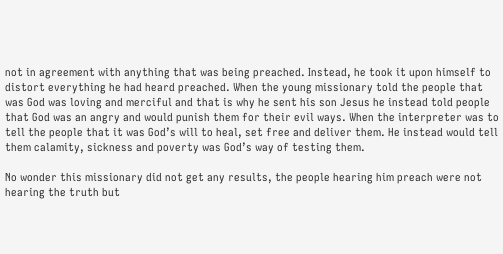not in agreement with anything that was being preached. Instead, he took it upon himself to distort everything he had heard preached. When the young missionary told the people that was God was loving and merciful and that is why he sent his son Jesus he instead told people that God was an angry and would punish them for their evil ways. When the interpreter was to tell the people that it was God’s will to heal, set free and deliver them. He instead would tell them calamity, sickness and poverty was God’s way of testing them.

No wonder this missionary did not get any results, the people hearing him preach were not hearing the truth but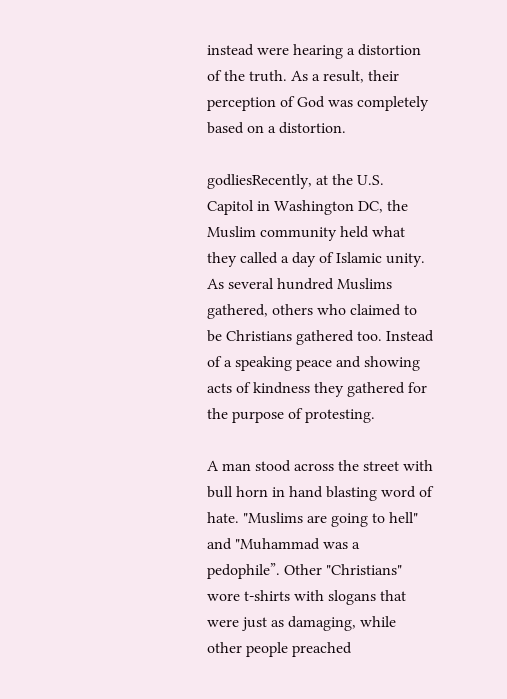instead were hearing a distortion of the truth. As a result, their perception of God was completely based on a distortion.

godliesRecently, at the U.S. Capitol in Washington DC, the Muslim community held what they called a day of Islamic unity. As several hundred Muslims gathered, others who claimed to be Christians gathered too. Instead of a speaking peace and showing acts of kindness they gathered for the purpose of protesting.

A man stood across the street with bull horn in hand blasting word of hate. "Muslims are going to hell" and "Muhammad was a pedophile”. Other "Christians" wore t-shirts with slogans that were just as damaging, while other people preached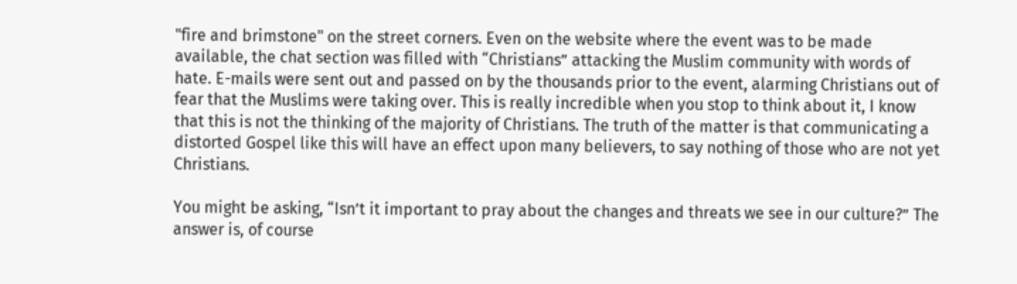"fire and brimstone" on the street corners. Even on the website where the event was to be made available, the chat section was filled with “Christians” attacking the Muslim community with words of hate. E-mails were sent out and passed on by the thousands prior to the event, alarming Christians out of fear that the Muslims were taking over. This is really incredible when you stop to think about it, I know that this is not the thinking of the majority of Christians. The truth of the matter is that communicating a distorted Gospel like this will have an effect upon many believers, to say nothing of those who are not yet Christians.

You might be asking, “Isn’t it important to pray about the changes and threats we see in our culture?” The answer is, of course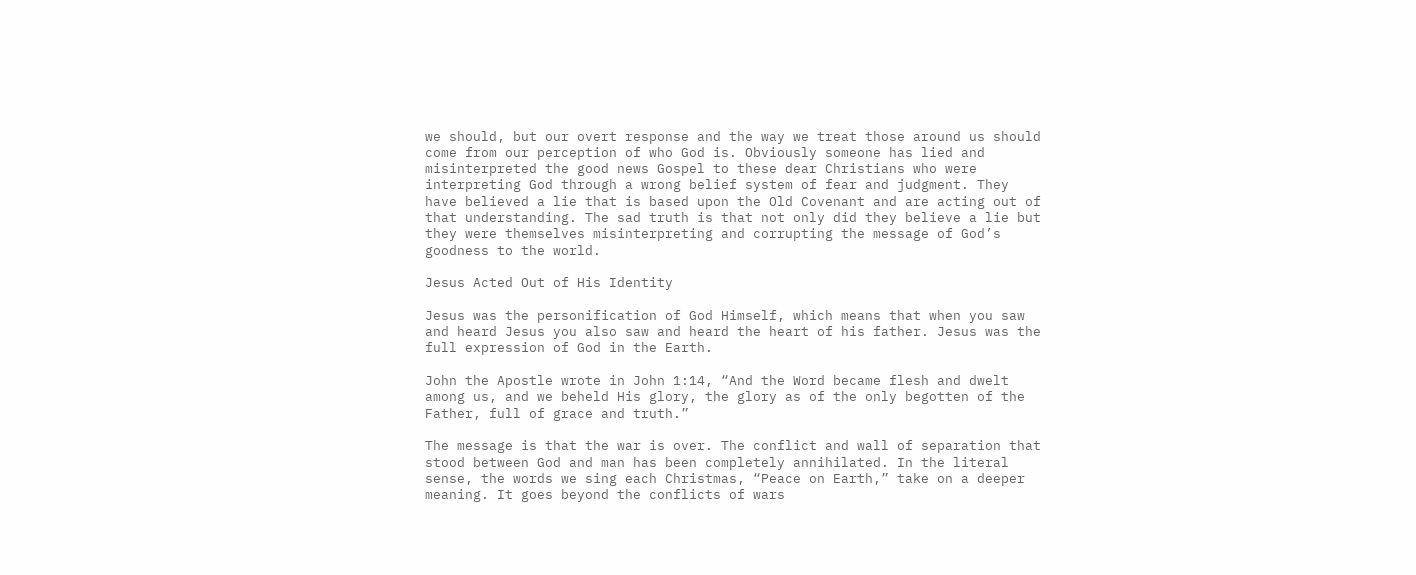we should, but our overt response and the way we treat those around us should come from our perception of who God is. Obviously someone has lied and misinterpreted the good news Gospel to these dear Christians who were interpreting God through a wrong belief system of fear and judgment. They have believed a lie that is based upon the Old Covenant and are acting out of that understanding. The sad truth is that not only did they believe a lie but they were themselves misinterpreting and corrupting the message of God’s goodness to the world.

Jesus Acted Out of His Identity

Jesus was the personification of God Himself, which means that when you saw and heard Jesus you also saw and heard the heart of his father. Jesus was the full expression of God in the Earth.

John the Apostle wrote in John 1:14, “And the Word became flesh and dwelt among us, and we beheld His glory, the glory as of the only begotten of the Father, full of grace and truth.”

The message is that the war is over. The conflict and wall of separation that stood between God and man has been completely annihilated. In the literal sense, the words we sing each Christmas, “Peace on Earth,” take on a deeper meaning. It goes beyond the conflicts of wars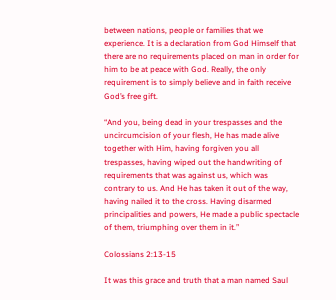between nations, people or families that we experience. It is a declaration from God Himself that there are no requirements placed on man in order for him to be at peace with God. Really, the only requirement is to simply believe and in faith receive God’s free gift.

“And you, being dead in your trespasses and the uncircumcision of your flesh, He has made alive together with Him, having forgiven you all trespasses, having wiped out the handwriting of requirements that was against us, which was contrary to us. And He has taken it out of the way, having nailed it to the cross. Having disarmed principalities and powers, He made a public spectacle of them, triumphing over them in it.”

Colossians 2:13-15

It was this grace and truth that a man named Saul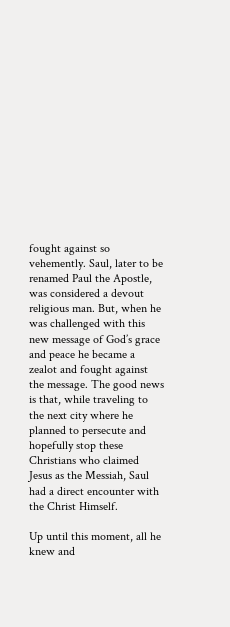fought against so vehemently. Saul, later to be renamed Paul the Apostle, was considered a devout religious man. But, when he was challenged with this new message of God’s grace and peace he became a zealot and fought against the message. The good news is that, while traveling to the next city where he planned to persecute and hopefully stop these Christians who claimed Jesus as the Messiah, Saul had a direct encounter with the Christ Himself.

Up until this moment, all he knew and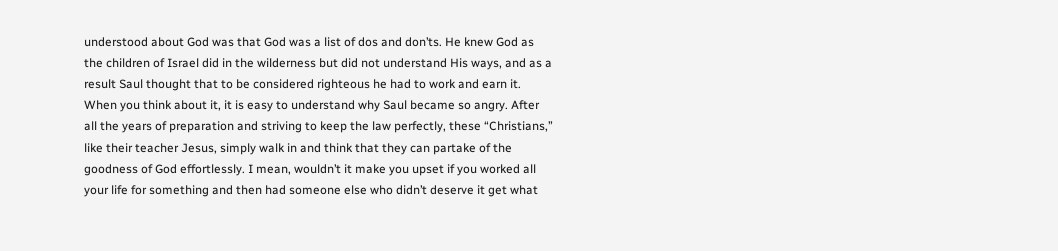understood about God was that God was a list of dos and don’ts. He knew God as the children of Israel did in the wilderness but did not understand His ways, and as a result Saul thought that to be considered righteous he had to work and earn it. When you think about it, it is easy to understand why Saul became so angry. After all the years of preparation and striving to keep the law perfectly, these “Christians,” like their teacher Jesus, simply walk in and think that they can partake of the goodness of God effortlessly. I mean, wouldn’t it make you upset if you worked all your life for something and then had someone else who didn’t deserve it get what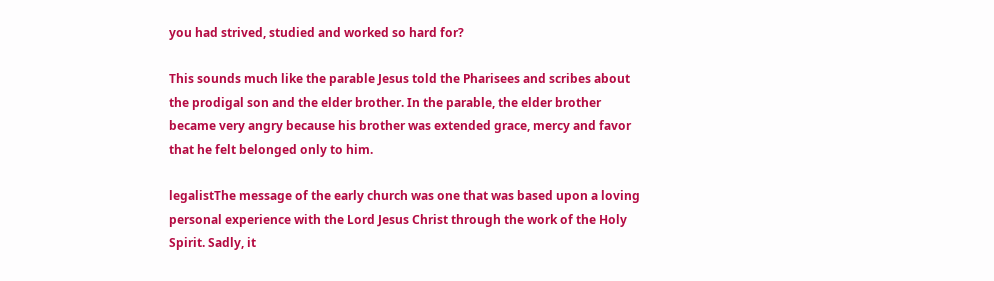you had strived, studied and worked so hard for?

This sounds much like the parable Jesus told the Pharisees and scribes about the prodigal son and the elder brother. In the parable, the elder brother became very angry because his brother was extended grace, mercy and favor that he felt belonged only to him.

legalistThe message of the early church was one that was based upon a loving personal experience with the Lord Jesus Christ through the work of the Holy Spirit. Sadly, it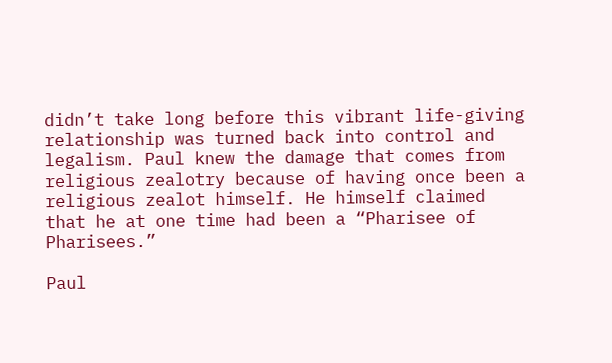didn’t take long before this vibrant life-giving relationship was turned back into control and legalism. Paul knew the damage that comes from religious zealotry because of having once been a religious zealot himself. He himself claimed that he at one time had been a “Pharisee of Pharisees.”

Paul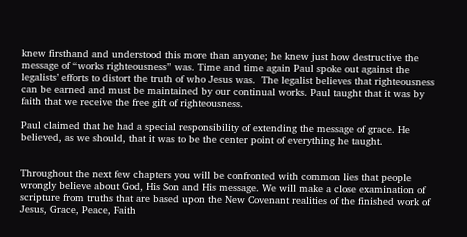knew firsthand and understood this more than anyone; he knew just how destructive the message of “works righteousness” was. Time and time again Paul spoke out against the legalists’ efforts to distort the truth of who Jesus was.  The legalist believes that righteousness can be earned and must be maintained by our continual works. Paul taught that it was by faith that we receive the free gift of righteousness.

Paul claimed that he had a special responsibility of extending the message of grace. He believed, as we should, that it was to be the center point of everything he taught.


Throughout the next few chapters you will be confronted with common lies that people wrongly believe about God, His Son and His message. We will make a close examination of scripture from truths that are based upon the New Covenant realities of the finished work of Jesus, Grace, Peace, Faith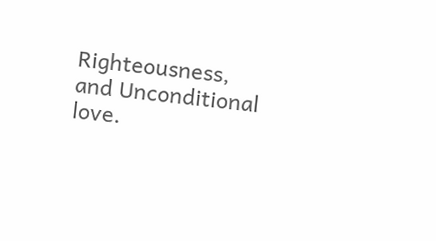Righteousness, and Unconditional love.